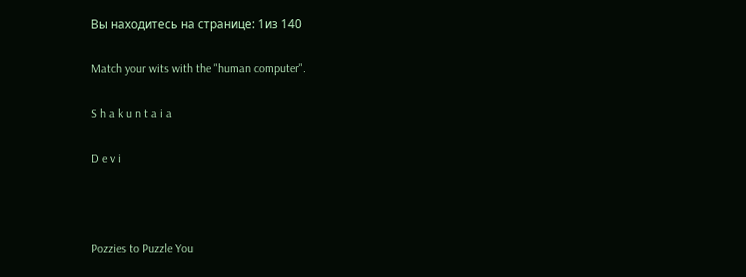Вы находитесь на странице: 1из 140

Match your wits with the "human computer".

S h a k u n t a i a

D e v i



Pozzies to Puzzle You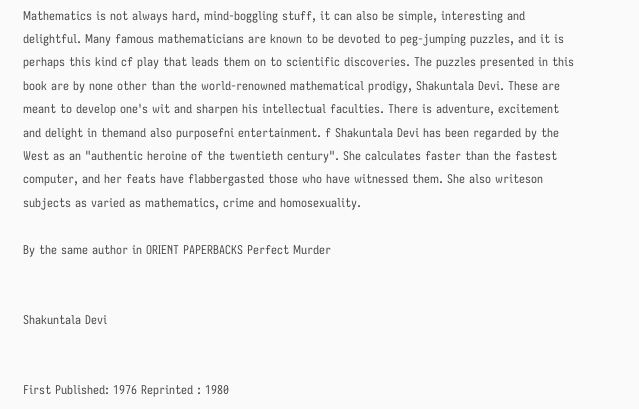Mathematics is not always hard, mind-boggling stuff, it can also be simple, interesting and delightful. Many famous mathematicians are known to be devoted to peg-jumping puzzles, and it is perhaps this kind cf play that leads them on to scientific discoveries. The puzzles presented in this book are by none other than the world-renowned mathematical prodigy, Shakuntala Devi. These are meant to develop one's wit and sharpen his intellectual faculties. There is adventure, excitement and delight in themand also purposefni entertainment. f Shakuntala Devi has been regarded by the West as an "authentic heroine of the twentieth century". She calculates faster than the fastest computer, and her feats have flabbergasted those who have witnessed them. She also writeson subjects as varied as mathematics, crime and homosexuality.

By the same author in ORIENT PAPERBACKS Perfect Murder


Shakuntala Devi


First Published: 1976 Reprinted : 1980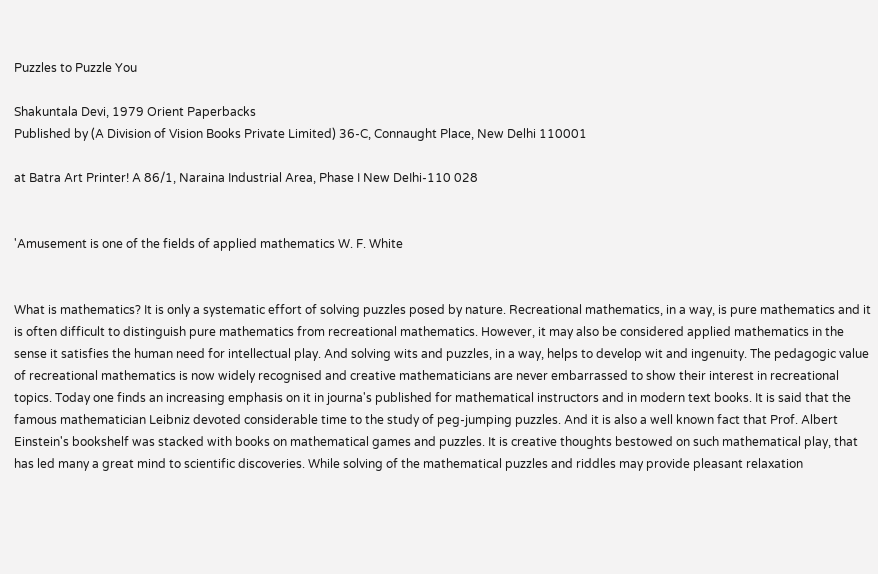Puzzles to Puzzle You

Shakuntala Devi, 1979 Orient Paperbacks
Published by (A Division of Vision Books Private Limited) 36-C, Connaught Place, New Delhi 110001

at Batra Art Printer! A 86/1, Naraina Industrial Area, Phase I New DeIhi-110 028


'Amusement is one of the fields of applied mathematics W. F. White


What is mathematics? It is only a systematic effort of solving puzzles posed by nature. Recreational mathematics, in a way, is pure mathematics and it is often difficult to distinguish pure mathematics from recreational mathematics. However, it may also be considered applied mathematics in the sense it satisfies the human need for intellectual play. And solving wits and puzzles, in a way, helps to develop wit and ingenuity. The pedagogic value of recreational mathematics is now widely recognised and creative mathematicians are never embarrassed to show their interest in recreational topics. Today one finds an increasing emphasis on it in journa's published for mathematical instructors and in modern text books. It is said that the famous mathematician Leibniz devoted considerable time to the study of peg-jumping puzzles. And it is also a well known fact that Prof. Albert Einstein's bookshelf was stacked with books on mathematical games and puzzles. It is creative thoughts bestowed on such mathematical play, that has led many a great mind to scientific discoveries. While solving of the mathematical puzzles and riddles may provide pleasant relaxation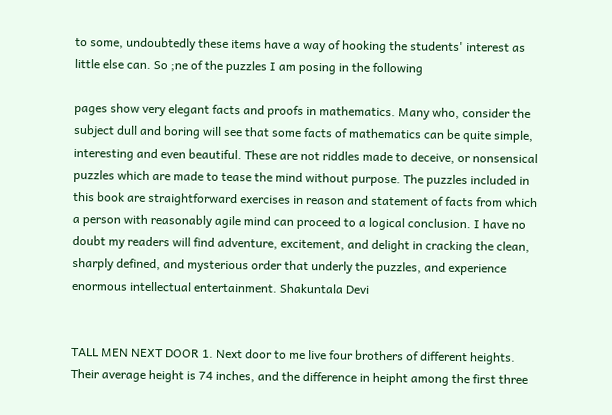to some, undoubtedly these items have a way of hooking the students' interest as little else can. So ;ne of the puzzles I am posing in the following

pages show very elegant facts and proofs in mathematics. Many who, consider the subject dull and boring will see that some facts of mathematics can be quite simple, interesting and even beautiful. These are not riddles made to deceive, or nonsensical puzzles which are made to tease the mind without purpose. The puzzles included in this book are straightforward exercises in reason and statement of facts from which a person with reasonably agile mind can proceed to a logical conclusion. I have no doubt my readers will find adventure, excitement, and delight in cracking the clean, sharply defined, and mysterious order that underly the puzzles, and experience enormous intellectual entertainment. Shakuntala Devi


TALL MEN NEXT DOOR 1. Next door to me live four brothers of different heights. Their average height is 74 inches, and the difference in heipht among the first three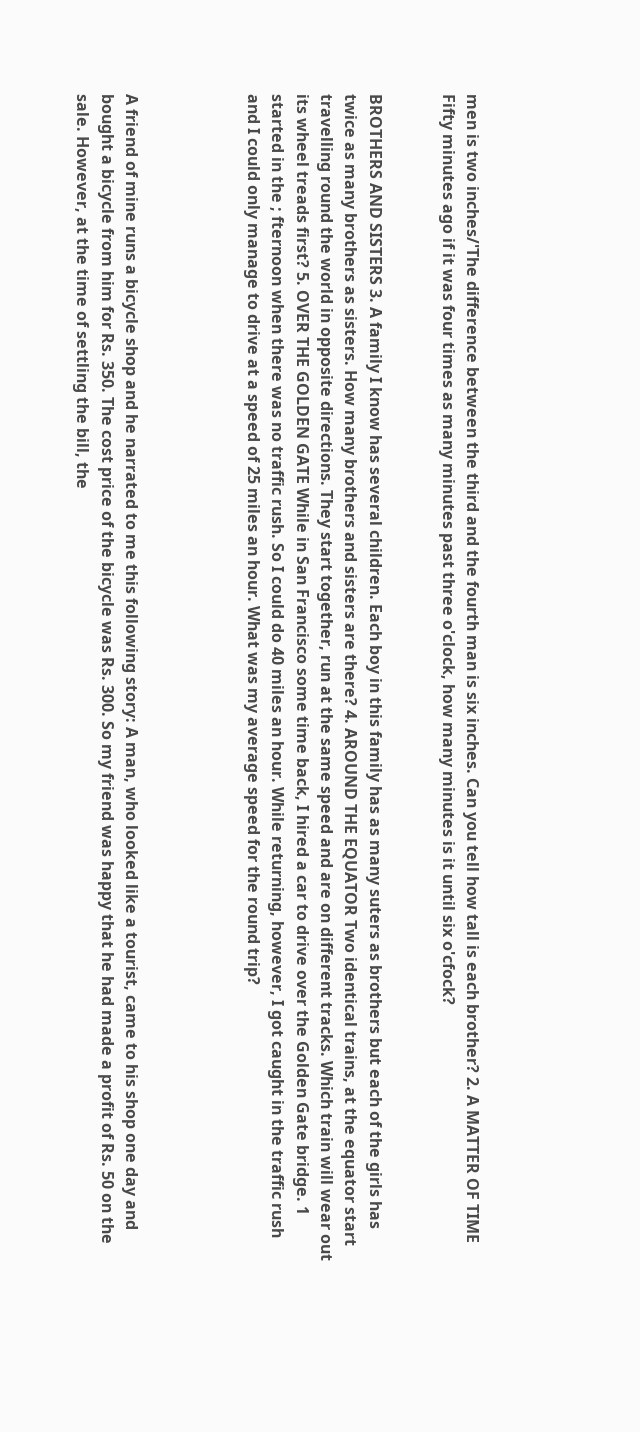men is two inches/'The difference between the third and the fourth man is six inches. Can you tell how tall is each brother? 2. A MATTER OF TIME Fifty minutes ago if it was four times as many minutes past three o'clock, how many minutes is it until six o'cfock?


BROTHERS AND SISTERS 3. A family I know has several children. Each boy in this family has as many suters as brothers but each of the girls has twice as many brothers as sisters. How many brothers and sisters are there? 4. AROUND THE EQUATOR Two identical trains, at the equator start travelling round the world in opposite directions. They start together, run at the same speed and are on different tracks. Which train will wear out its wheel treads first? 5. OVER THE GOLDEN GATE While in San Francisco some time back, I hired a car to drive over the Golden Gate bridge. 1 started in the ; fternoon when there was no traffic rush. So I could do 40 miles an hour. While returning, however, I got caught in the traffic rush and I could only manage to drive at a speed of 25 miles an hour. What was my average speed for the round trip?




A friend of mine runs a bicycle shop and he narrated to me this following story: A man, who looked like a tourist, came to his shop one day and bought a bicycle from him for Rs. 350. The cost price of the bicycle was Rs. 300. So my friend was happy that he had made a profit of Rs. 50 on the sale. However, at the time of settling the bill, the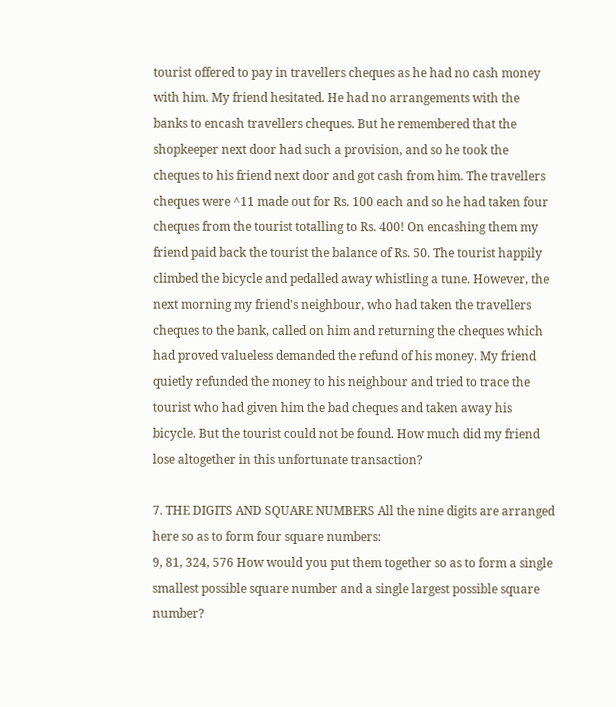tourist offered to pay in travellers cheques as he had no cash money with him. My friend hesitated. He had no arrangements with the banks to encash travellers cheques. But he remembered that the shopkeeper next door had such a provision, and so he took the cheques to his friend next door and got cash from him. The travellers cheques were ^11 made out for Rs. 100 each and so he had taken four cheques from the tourist totalling to Rs. 400! On encashing them my friend paid back the tourist the balance of Rs. 50. The tourist happily climbed the bicycle and pedalled away whistling a tune. However, the next morning my friend's neighbour, who had taken the travellers cheques to the bank, called on him and returning the cheques which had proved valueless demanded the refund of his money. My friend quietly refunded the money to his neighbour and tried to trace the tourist who had given him the bad cheques and taken away his bicycle. But the tourist could not be found. How much did my friend lose altogether in this unfortunate transaction?

7. THE DIGITS AND SQUARE NUMBERS All the nine digits are arranged here so as to form four square numbers:
9, 81, 324, 576 How would you put them together so as to form a single smallest possible square number and a single largest possible square number?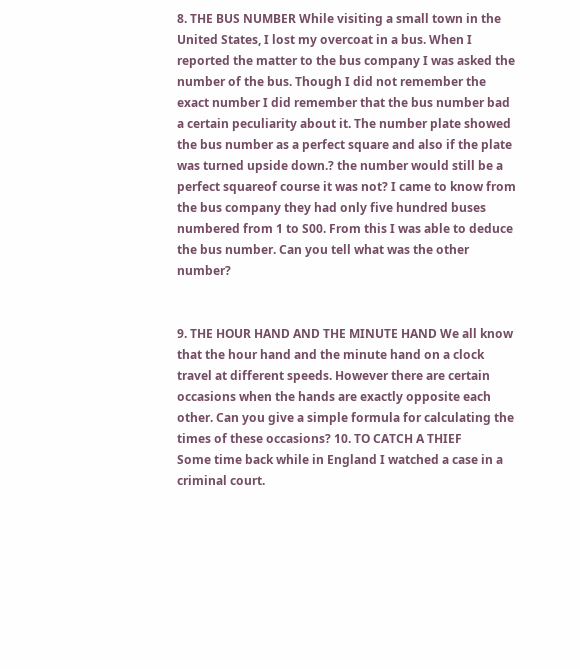8. THE BUS NUMBER While visiting a small town in the United States, I lost my overcoat in a bus. When I reported the matter to the bus company I was asked the number of the bus. Though I did not remember the exact number I did remember that the bus number bad a certain peculiarity about it. The number plate showed the bus number as a perfect square and also if the plate was turned upside down.? the number would still be a perfect squareof course it was not? I came to know from the bus company they had only five hundred buses numbered from 1 to S00. From this I was able to deduce the bus number. Can you tell what was the other number?


9. THE HOUR HAND AND THE MINUTE HAND We all know that the hour hand and the minute hand on a clock travel at different speeds. However there are certain occasions when the hands are exactly opposite each other. Can you give a simple formula for calculating the times of these occasions? 10. TO CATCH A THIEF
Some time back while in England I watched a case in a criminal court.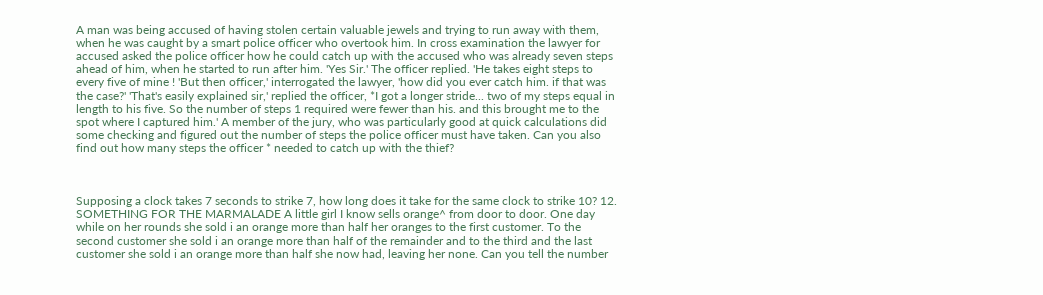A man was being accused of having stolen certain valuable jewels and trying to run away with them, when he was caught by a smart police officer who overtook him. In cross examination the lawyer for accused asked the police officer how he could catch up with the accused who was already seven steps ahead of him, when he started to run after him. 'Yes Sir.' The officer replied. 'He takes eight steps to every five of mine ! 'But then officer,' interrogated the lawyer, 'how did you ever catch him. if that was the case?' 'That's easily explained sir,' replied the officer, *I got a longer stride... two of my steps equal in length to his five. So the number of steps 1 required were fewer than his. and this brought me to the spot where I captured him.' A member of the jury, who was particularly good at quick calculations did some checking and figured out the number of steps the police officer must have taken. Can you also find out how many steps the officer * needed to catch up with the thief?



Supposing a clock takes 7 seconds to strike 7, how long does it take for the same clock to strike 10? 12. SOMETHING FOR THE MARMALADE A little girl I know sells orange^ from door to door. One day while on her rounds she sold i an orange more than half her oranges to the first customer. To the second customer she sold i an orange more than half of the remainder and to the third and the last customer she sold i an orange more than half she now had, leaving her none. Can you tell the number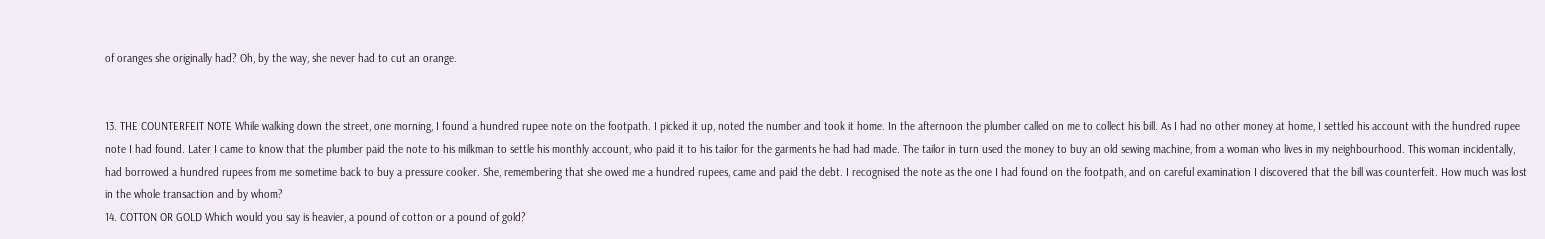of oranges she originally had? Oh, by the way, she never had to cut an orange.


13. THE COUNTERFEIT NOTE While walking down the street, one morning, I found a hundred rupee note on the footpath. I picked it up, noted the number and took it home. In the afternoon the plumber called on me to collect his bill. As I had no other money at home, I settled his account with the hundred rupee note I had found. Later I came to know that the plumber paid the note to his milkman to settle his monthly account, who paid it to his tailor for the garments he had had made. The tailor in turn used the money to buy an old sewing machine, from a woman who lives in my neighbourhood. This woman incidentally, had borrowed a hundred rupees from me sometime back to buy a pressure cooker. She, remembering that she owed me a hundred rupees, came and paid the debt. I recognised the note as the one I had found on the footpath, and on careful examination I discovered that the bill was counterfeit. How much was lost in the whole transaction and by whom?
14. COTTON OR GOLD Which would you say is heavier, a pound of cotton or a pound of gold?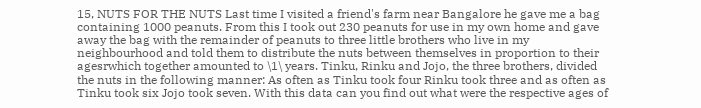15, NUTS FOR THE NUTS Last time I visited a friend's farm near Bangalore he gave me a bag containing 1000 peanuts. From this I took out 230 peanuts for use in my own home and gave away the bag with the remainder of peanuts to three little brothers who live in my neighbourhood and told them to distribute the nuts between themselves in proportion to their agesrwhich together amounted to \1\ years. Tinku, Rinku and Jojo, the three brothers, divided the nuts in the following manner: As often as Tinku took four Rinku took three and as often as Tinku took six Jojo took seven. With this data can you find out what were the respective ages of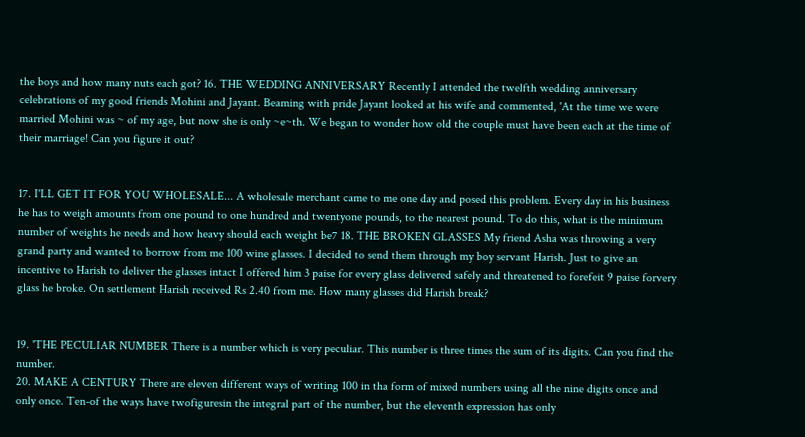the boys and how many nuts each got? 16. THE WEDDING ANNIVERSARY Recently I attended the twelfth wedding anniversary celebrations of my good friends Mohini and Jayant. Beaming with pride Jayant looked at his wife and commented, 'At the time we were married Mohini was ~ of my age, but now she is only ~e~th. We began to wonder how old the couple must have been each at the time of their marriage! Can you figure it out?


17. I'LL GET IT FOR YOU WHOLESALE... A wholesale merchant came to me one day and posed this problem. Every day in his business he has to weigh amounts from one pound to one hundred and twentyone pounds, to the nearest pound. To do this, what is the minimum number of weights he needs and how heavy should each weight be7 18. THE BROKEN GLASSES My friend Asha was throwing a very grand party and wanted to borrow from me 100 wine glasses. I decided to send them through my boy servant Harish. Just to give an incentive to Harish to deliver the glasses intact I offered him 3 paise for every glass delivered safely and threatened to forefeit 9 paise forvery glass he broke. On settlement Harish received Rs 2.40 from me. How many glasses did Harish break?


19. 'THE PECULIAR NUMBER There is a number which is very peculiar. This number is three times the sum of its digits. Can you find the number.
20. MAKE A CENTURY There are eleven different ways of writing 100 in tha form of mixed numbers using all the nine digits once and only once. Ten-of the ways have twofiguresin the integral part of the number, but the eleventh expression has only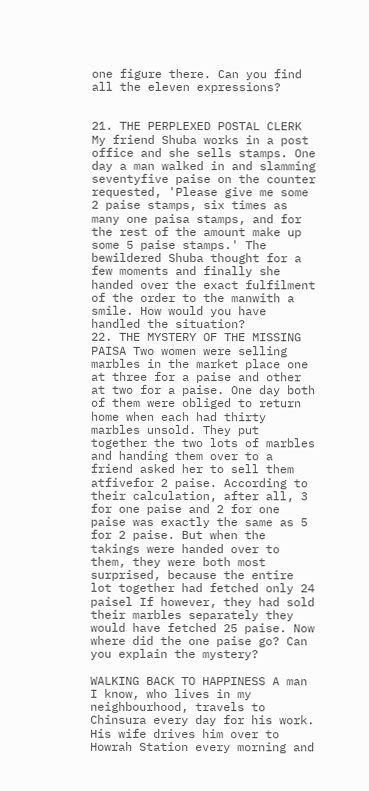one figure there. Can you find all the eleven expressions?


21. THE PERPLEXED POSTAL CLERK My friend Shuba works in a post office and she sells stamps. One day a man walked in and slamming seventyfive paise on the counter requested, 'Please give me some 2 paise stamps, six times as many one paisa stamps, and for the rest of the amount make up some 5 paise stamps.' The bewildered Shuba thought for a few moments and finally she handed over the exact fulfilment of the order to the manwith a smile. How would you have handled the situation?
22. THE MYSTERY OF THE MISSING PAISA Two women were selling marbles in the market place one at three for a paise and other at two for a paise. One day both of them were obliged to return home when each had thirty marbles unsold. They put together the two lots of marbles and handing them over to a friend asked her to sell them atfivefor 2 paise. According to their calculation, after all, 3 for one paise and 2 for one paise was exactly the same as 5 for 2 paise. But when the takings were handed over to them, they were both most surprised, because the entire lot together had fetched only 24 paisel If however, they had sold their marbles separately they would have fetched 25 paise. Now where did the one paise go? Can you explain the mystery?

WALKING BACK TO HAPPINESS A man I know, who lives in my neighbourhood, travels to Chinsura every day for his work. His wife drives him over to Howrah Station every morning and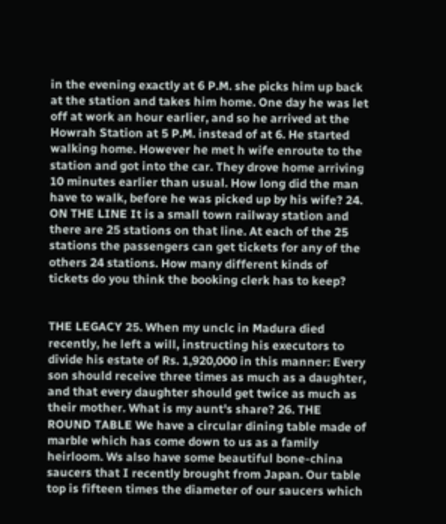in the evening exactly at 6 P.M. she picks him up back at the station and takes him home. One day he was let off at work an hour earlier, and so he arrived at the Howrah Station at 5 P.M. instead of at 6. He started walking home. However he met h wife enroute to the station and got into the car. They drove home arriving 10 minutes earlier than usual. How long did the man have to walk, before he was picked up by his wife? 24. ON THE LINE It is a small town railway station and there are 25 stations on that line. At each of the 25 stations the passengers can get tickets for any of the others 24 stations. How many different kinds of tickets do you think the booking clerk has to keep?


THE LEGACY 25. When my unclc in Madura died recently, he left a will, instructing his executors to divide his estate of Rs. 1,920,000 in this manner: Every son should receive three times as much as a daughter, and that every daughter should get twice as much as their mother. What is my aunt's share? 26. THE ROUND TABLE We have a circular dining table made of marble which has come down to us as a family heirloom. Ws also have some beautiful bone-china saucers that I recently brought from Japan. Our table top is fifteen times the diameter of our saucers which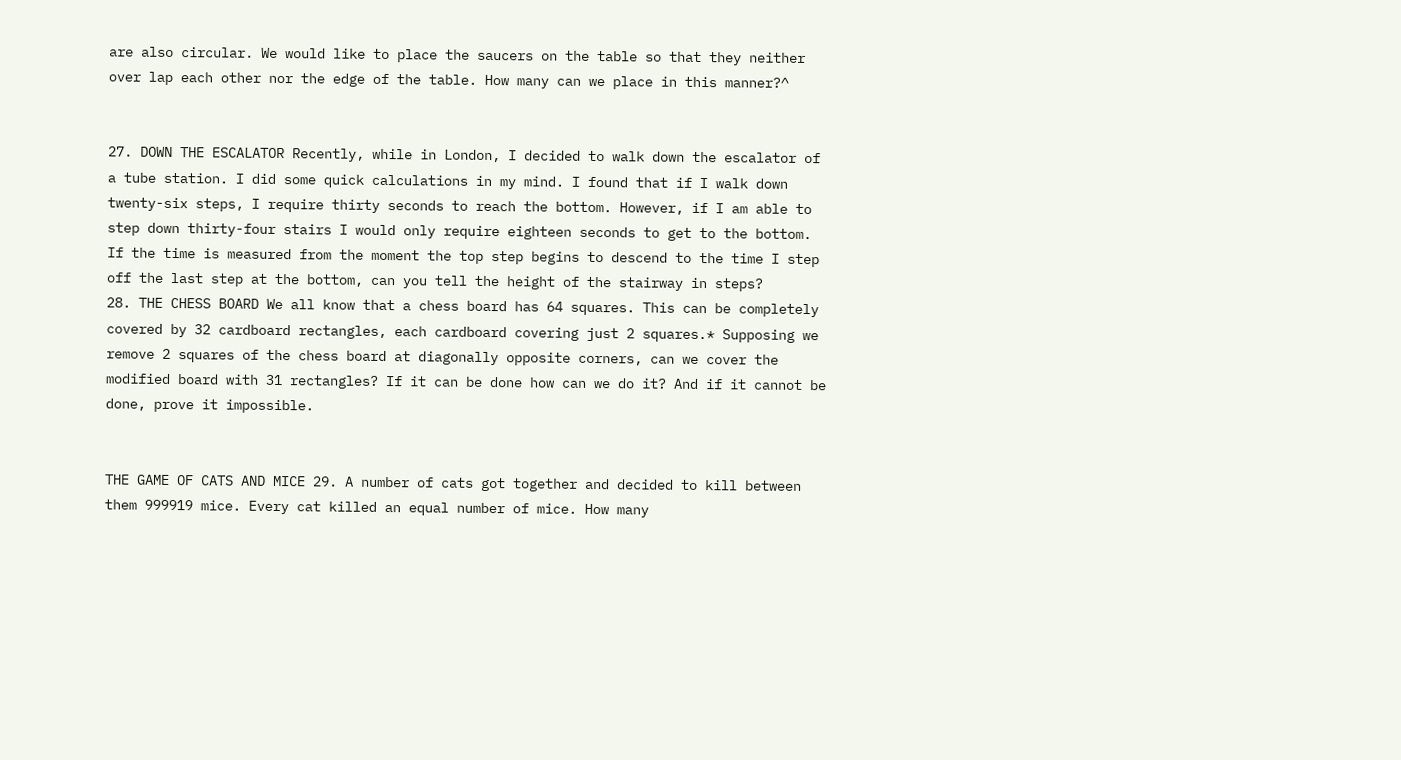are also circular. We would like to place the saucers on the table so that they neither over lap each other nor the edge of the table. How many can we place in this manner?^


27. DOWN THE ESCALATOR Recently, while in London, I decided to walk down the escalator of a tube station. I did some quick calculations in my mind. I found that if I walk down twenty-six steps, I require thirty seconds to reach the bottom. However, if I am able to step down thirty-four stairs I would only require eighteen seconds to get to the bottom. If the time is measured from the moment the top step begins to descend to the time I step off the last step at the bottom, can you tell the height of the stairway in steps?
28. THE CHESS BOARD We all know that a chess board has 64 squares. This can be completely covered by 32 cardboard rectangles, each cardboard covering just 2 squares.* Supposing we remove 2 squares of the chess board at diagonally opposite corners, can we cover the modified board with 31 rectangles? If it can be done how can we do it? And if it cannot be done, prove it impossible.


THE GAME OF CATS AND MICE 29. A number of cats got together and decided to kill between them 999919 mice. Every cat killed an equal number of mice. How many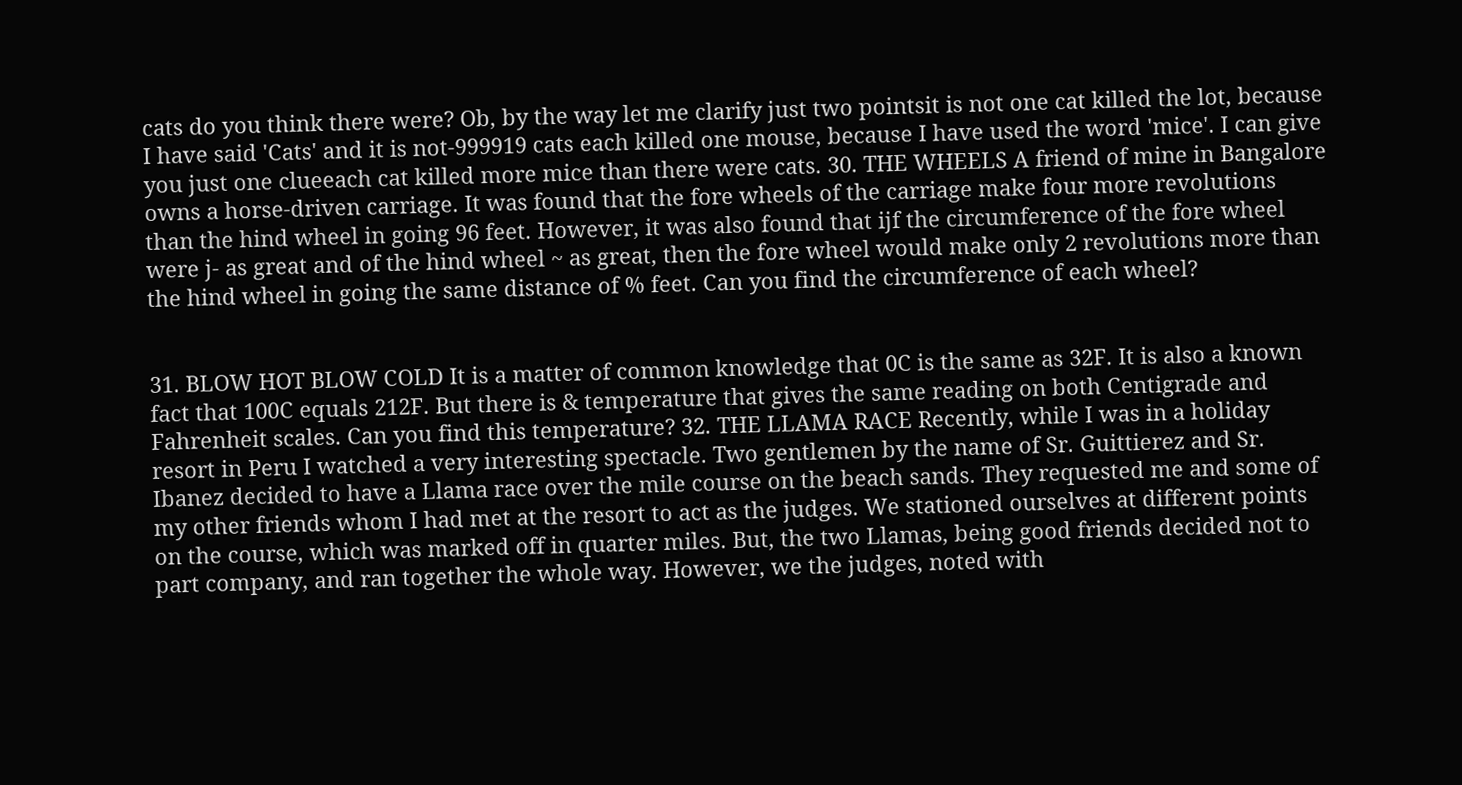cats do you think there were? Ob, by the way let me clarify just two pointsit is not one cat killed the lot, because I have said 'Cats' and it is not-999919 cats each killed one mouse, because I have used the word 'mice'. I can give you just one clueeach cat killed more mice than there were cats. 30. THE WHEELS A friend of mine in Bangalore owns a horse-driven carriage. It was found that the fore wheels of the carriage make four more revolutions than the hind wheel in going 96 feet. However, it was also found that ijf the circumference of the fore wheel were j- as great and of the hind wheel ~ as great, then the fore wheel would make only 2 revolutions more than the hind wheel in going the same distance of % feet. Can you find the circumference of each wheel?


31. BLOW HOT BLOW COLD It is a matter of common knowledge that 0C is the same as 32F. It is also a known fact that 100C equals 212F. But there is & temperature that gives the same reading on both Centigrade and Fahrenheit scales. Can you find this temperature? 32. THE LLAMA RACE Recently, while I was in a holiday resort in Peru I watched a very interesting spectacle. Two gentlemen by the name of Sr. Guittierez and Sr. Ibanez decided to have a Llama race over the mile course on the beach sands. They requested me and some of my other friends whom I had met at the resort to act as the judges. We stationed ourselves at different points on the course, which was marked off in quarter miles. But, the two Llamas, being good friends decided not to part company, and ran together the whole way. However, we the judges, noted with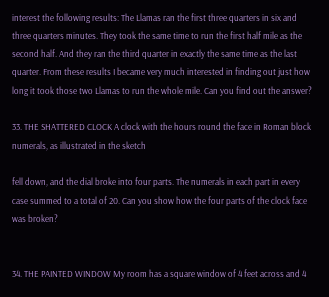interest the following results: The Llamas ran the first three quarters in six and three quarters minutes. They took the same time to run the first half mile as the second half. And they ran the third quarter in exactly the same time as the last quarter. From these results I became very much interested in finding out just how long it took those two Llamas to run the whole mile. Can you find out the answer?

33. THE SHATTERED CLOCK A clock with the hours round the face in Roman block numerals, as illustrated in the sketch

fell down, and the dial broke into four parts. The numerals in each part in every case summed to a total of 20. Can you show how the four parts of the clock face was broken?


34. THE PAINTED WINDOW My room has a square window of 4 feet across and 4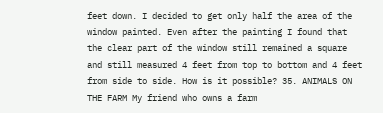feet down. I decided to get only half the area of the window painted. Even after the painting I found that the clear part of the window still remained a square and still measured 4 feet from top to bottom and 4 feet from side to side. How is it possible? 35. ANIMALS ON THE FARM My friend who owns a farm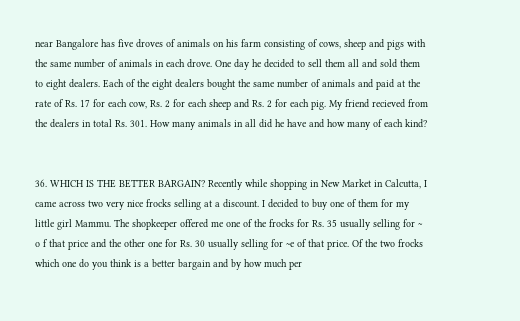near Bangalore has five droves of animals on his farm consisting of cows, sheep and pigs with the same number of animals in each drove. One day he decided to sell them all and sold them to eight dealers. Each of the eight dealers bought the same number of animals and paid at the rate of Rs. 17 for each cow, Rs. 2 for each sheep and Rs. 2 for each pig. My friend recieved from the dealers in total Rs. 301. How many animals in all did he have and how many of each kind?


36. WHICH IS THE BETTER BARGAIN? Recently while shopping in New Market in Calcutta, I came across two very nice frocks selling at a discount. I decided to buy one of them for my little girl Mammu. The shopkeeper offered me one of the frocks for Rs. 35 usually selling for ~ o f that price and the other one for Rs. 30 usually selling for ~e of that price. Of the two frocks which one do you think is a better bargain and by how much per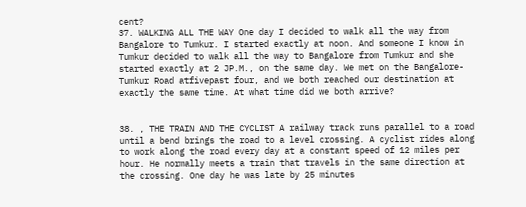cent?
37. WALKING ALL THE WAY One day I decided to walk all the way from Bangalore to Tumkur. I started exactly at noon. And someone I know in Tumkur decided to walk all the way to Bangalore from Tumkur and she started exactly at 2 JP.M., on the same day. We met on the Bangalore-Tumkur Road atfivepast four, and we both reached our destination at exactly the same time. At what time did we both arrive?


38. , THE TRAIN AND THE CYCLIST A railway track runs parallel to a road until a bend brings the road to a level crossing. A cyclist rides along to work along the road every day at a constant speed of 12 miles per hour. He normally meets a train that travels in the same direction at the crossing. One day he was late by 25 minutes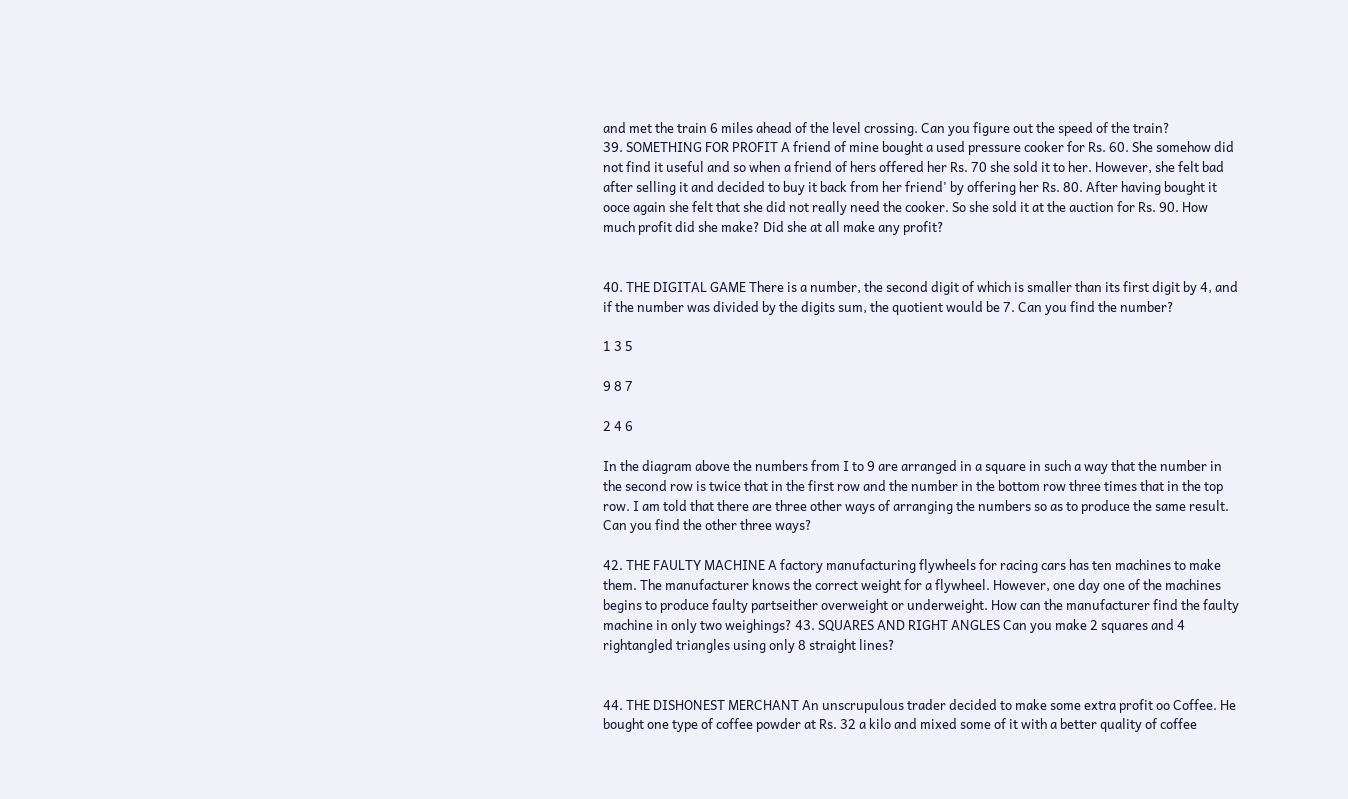and met the train 6 miles ahead of the level crossing. Can you figure out the speed of the train?
39. SOMETHING FOR PROFIT A friend of mine bought a used pressure cooker for Rs. 60. She somehow did not find it useful and so when a friend of hers offered her Rs. 70 she sold it to her. However, she felt bad after selling it and decided to buy it back from her friend' by offering her Rs. 80. After having bought it ooce again she felt that she did not really need the cooker. So she sold it at the auction for Rs. 90. How much profit did she make? Did she at all make any profit?


40. THE DIGITAL GAME There is a number, the second digit of which is smaller than its first digit by 4, and if the number was divided by the digits sum, the quotient would be 7. Can you find the number?

1 3 5

9 8 7

2 4 6

In the diagram above the numbers from I to 9 are arranged in a square in such a way that the number in the second row is twice that in the first row and the number in the bottom row three times that in the top row. I am told that there are three other ways of arranging the numbers so as to produce the same result. Can you find the other three ways?

42. THE FAULTY MACHINE A factory manufacturing flywheels for racing cars has ten machines to make them. The manufacturer knows the correct weight for a flywheel. However, one day one of the machines begins to produce faulty partseither overweight or underweight. How can the manufacturer find the faulty machine in only two weighings? 43. SQUARES AND RIGHT ANGLES Can you make 2 squares and 4 rightangled triangles using only 8 straight lines?


44. THE DISHONEST MERCHANT An unscrupulous trader decided to make some extra profit oo Coffee. He bought one type of coffee powder at Rs. 32 a kilo and mixed some of it with a better quality of coffee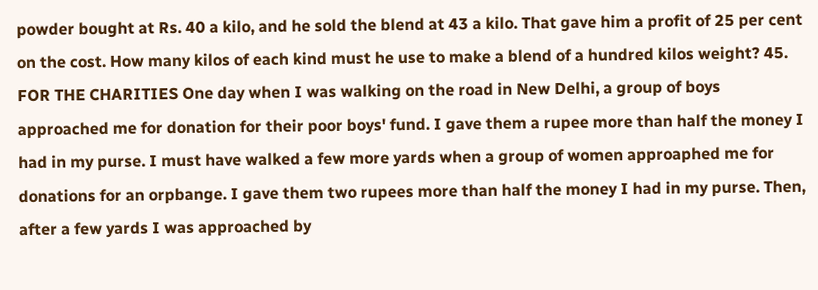powder bought at Rs. 40 a kilo, and he sold the blend at 43 a kilo. That gave him a profit of 25 per cent on the cost. How many kilos of each kind must he use to make a blend of a hundred kilos weight? 45. FOR THE CHARITIES One day when I was walking on the road in New Delhi, a group of boys approached me for donation for their poor boys' fund. I gave them a rupee more than half the money I had in my purse. I must have walked a few more yards when a group of women approaphed me for donations for an orpbange. I gave them two rupees more than half the money I had in my purse. Then, after a few yards I was approached by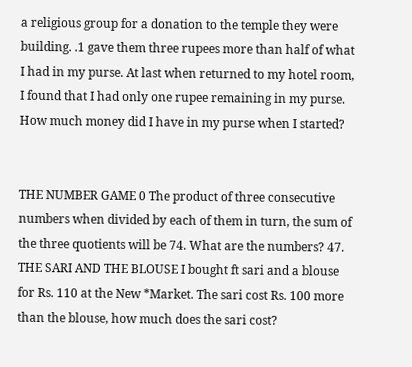a religious group for a donation to the temple they were building. .1 gave them three rupees more than half of what I had in my purse. At last when returned to my hotel room, I found that I had only one rupee remaining in my purse. How much money did I have in my purse when I started?


THE NUMBER GAME 0 The product of three consecutive numbers when divided by each of them in turn, the sum of the three quotients will be 74. What are the numbers? 47. THE SARI AND THE BLOUSE I bought ft sari and a blouse for Rs. 110 at the New *Market. The sari cost Rs. 100 more than the blouse, how much does the sari cost?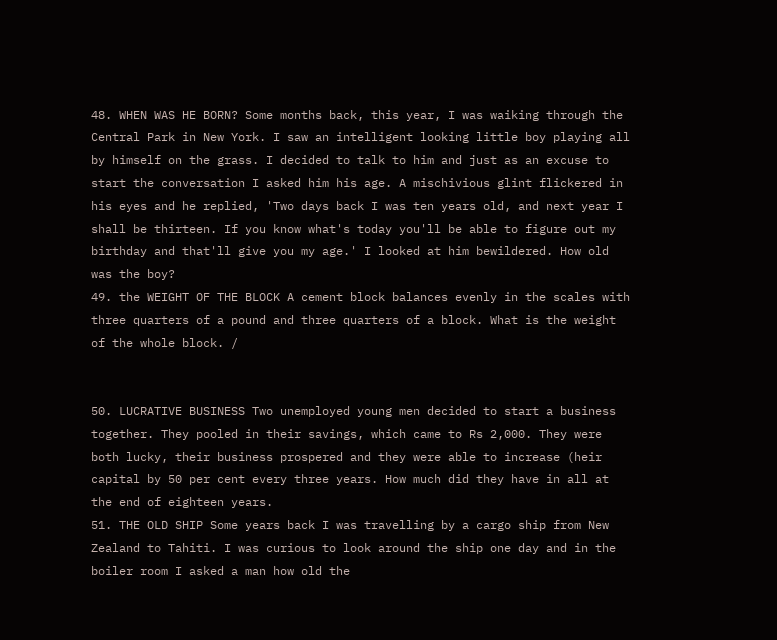48. WHEN WAS HE BORN? Some months back, this year, I was waiking through the Central Park in New York. I saw an intelligent looking little boy playing all by himself on the grass. I decided to talk to him and just as an excuse to start the conversation I asked him his age. A mischivious glint flickered in his eyes and he replied, 'Two days back I was ten years old, and next year I shall be thirteen. If you know what's today you'll be able to figure out my birthday and that'll give you my age.' I looked at him bewildered. How old was the boy?
49. the WEIGHT OF THE BLOCK A cement block balances evenly in the scales with three quarters of a pound and three quarters of a block. What is the weight of the whole block. /


50. LUCRATIVE BUSINESS Two unemployed young men decided to start a business together. They pooled in their savings, which came to Rs 2,000. They were both lucky, their business prospered and they were able to increase (heir capital by 50 per cent every three years. How much did they have in all at the end of eighteen years.
51. THE OLD SHIP Some years back I was travelling by a cargo ship from New Zealand to Tahiti. I was curious to look around the ship one day and in the boiler room I asked a man how old the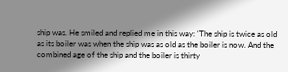ship was. He smiled and replied me in this way: 'The ship is twice as old as its boiler was when the ship was as old as the boiler is now. And the combined age of the ship and the boiler is thirty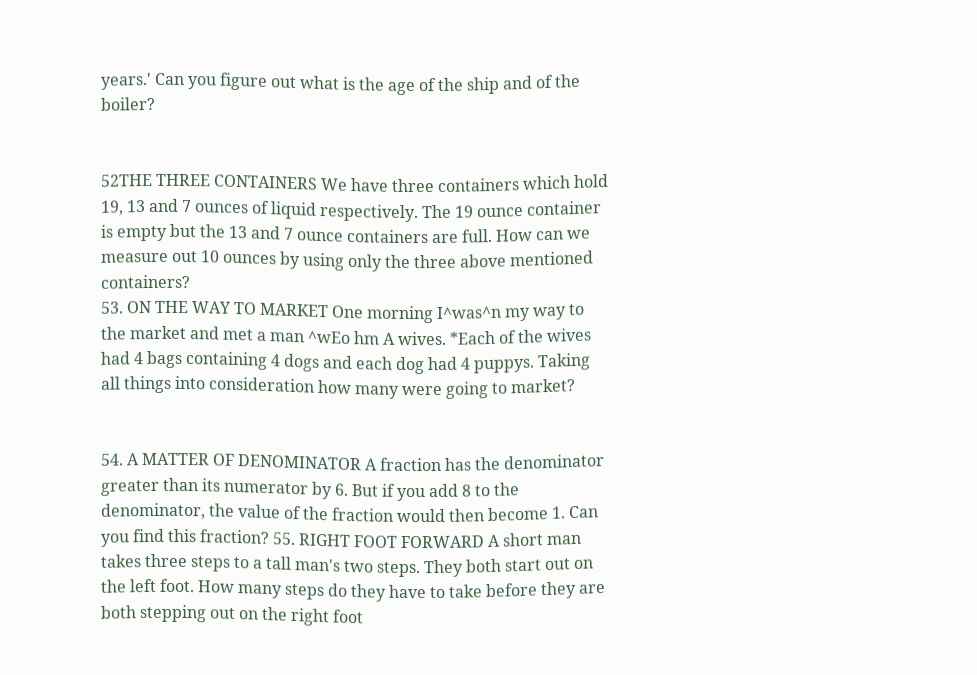years.' Can you figure out what is the age of the ship and of the boiler?


52THE THREE CONTAINERS We have three containers which hold 19, 13 and 7 ounces of liquid respectively. The 19 ounce container is empty but the 13 and 7 ounce containers are full. How can we measure out 10 ounces by using only the three above mentioned containers?
53. ON THE WAY TO MARKET One morning I^was^n my way to the market and met a man ^wEo hm A wives. *Each of the wives had 4 bags containing 4 dogs and each dog had 4 puppys. Taking all things into consideration how many were going to market?


54. A MATTER OF DENOMINATOR A fraction has the denominator greater than its numerator by 6. But if you add 8 to the denominator, the value of the fraction would then become 1. Can you find this fraction? 55. RIGHT FOOT FORWARD A short man takes three steps to a tall man's two steps. They both start out on the left foot. How many steps do they have to take before they are both stepping out on the right foot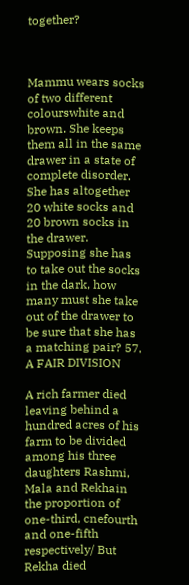together?



Mammu wears socks of two different colourswhite and brown. She keeps them all in the same drawer in a state of complete disorder. She has altogether 20 white socks and 20 brown socks in the drawer. Supposing she has to take out the socks in the dark, how many must she take out of the drawer to be sure that she has a matching pair? 57. A FAIR DIVISION

A rich farmer died leaving behind a hundred acres of his farm to be divided among his three daughters Rashmi, Mala and Rekhain the proportion of one-third, cnefourth and one-fifth respectively/ But Rekha died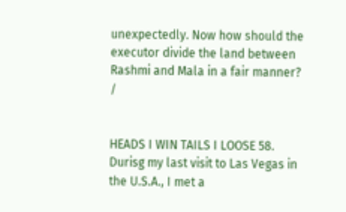unexpectedly. Now how should the executor divide the land between Rashmi and Mala in a fair manner? /


HEADS I WIN TAILS I LOOSE 58. Durisg my last visit to Las Vegas in the U.S.A., I met a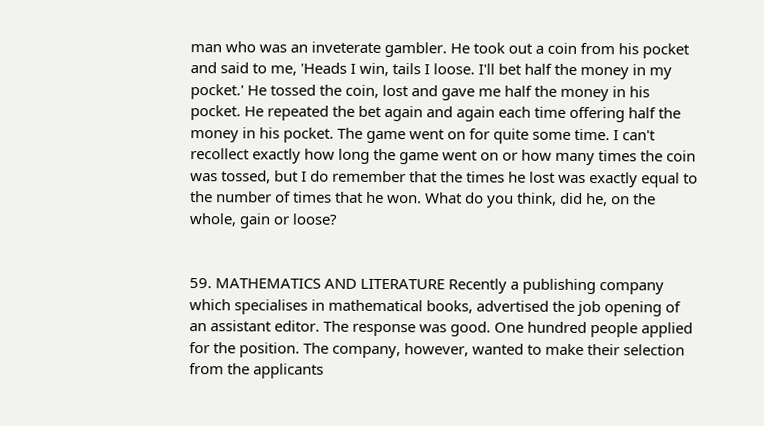man who was an inveterate gambler. He took out a coin from his pocket and said to me, 'Heads I win, tails I loose. I'll bet half the money in my pocket.' He tossed the coin, lost and gave me half the money in his pocket. He repeated the bet again and again each time offering half the money in his pocket. The game went on for quite some time. I can't recollect exactly how long the game went on or how many times the coin was tossed, but I do remember that the times he lost was exactly equal to the number of times that he won. What do you think, did he, on the whole, gain or loose?


59. MATHEMATICS AND LITERATURE Recently a publishing company which specialises in mathematical books, advertised the job opening of an assistant editor. The response was good. One hundred people applied for the position. The company, however, wanted to make their selection from the applicants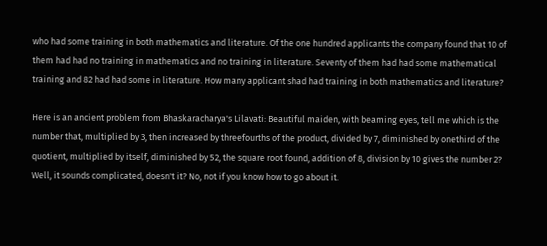who had some training in both mathematics and literature. Of the one hundred applicants the company found that 10 of them had had no training in mathematics and no training in literature. Seventy of them had had some mathematical training and 82 had had some in literature. How many applicant shad had training in both mathematics and literature?

Here is an ancient problem from Bhaskaracharya's Lilavati: Beautiful maiden, with beaming eyes, tell me which is the number that, multiplied by 3, then increased by threefourths of the product, divided by 7, diminished by onethird of the quotient, multiplied by itself, diminished by 52, the square root found, addition of 8, division by 10 gives the number 2? Well, it sounds complicated, doesn't it? No, not if you know how to go about it.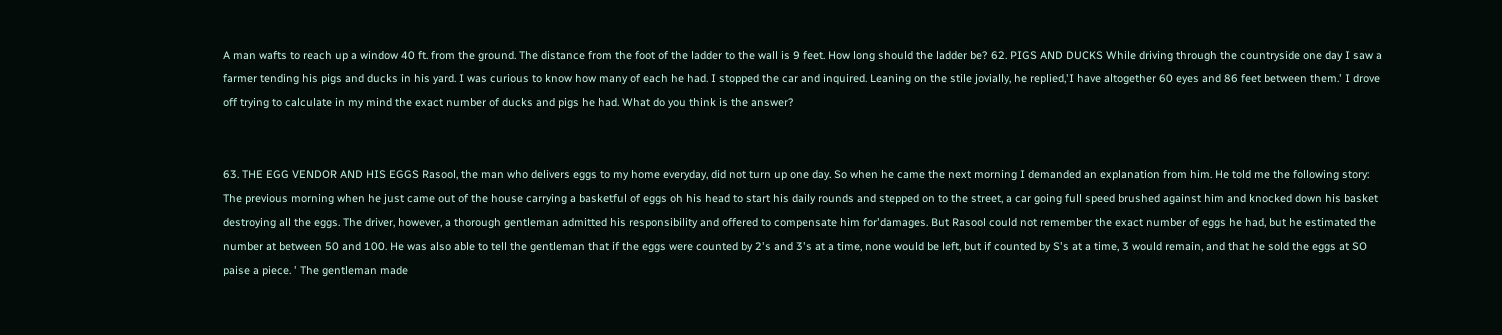A man wafts to reach up a window 40 ft. from the ground. The distance from the foot of the ladder to the wall is 9 feet. How long should the ladder be? 62. PIGS AND DUCKS While driving through the countryside one day I saw a farmer tending his pigs and ducks in his yard. I was curious to know how many of each he had. I stopped the car and inquired. Leaning on the stile jovially, he replied,'I have altogether 60 eyes and 86 feet between them.' I drove off trying to calculate in my mind the exact number of ducks and pigs he had. What do you think is the answer?


63. THE EGG VENDOR AND HIS EGGS Rasool, the man who delivers eggs to my home everyday, did not turn up one day. So when he came the next morning I demanded an explanation from him. He told me the following story: The previous morning when he just came out of the house carrying a basketful of eggs oh his head to start his daily rounds and stepped on to the street, a car going full speed brushed against him and knocked down his basket destroying all the eggs. The driver, however, a thorough gentleman admitted his responsibility and offered to compensate him for'damages. But Rasool could not remember the exact number of eggs he had, but he estimated the number at between 50 and 100. He was also able to tell the gentleman that if the eggs were counted by 2's and 3's at a time, none would be left, but if counted by S's at a time, 3 would remain, and that he sold the eggs at SO paise a piece. ' The gentleman made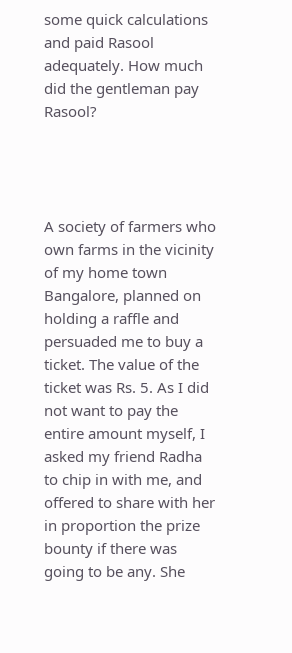some quick calculations and paid Rasool adequately. How much did the gentleman pay Rasool?




A society of farmers who own farms in the vicinity of my home town Bangalore, planned on holding a raffle and persuaded me to buy a ticket. The value of the ticket was Rs. 5. As I did not want to pay the entire amount myself, I asked my friend Radha to chip in with me, and offered to share with her in proportion the prize bounty if there was going to be any. She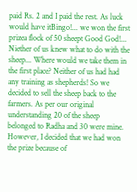paid Rs. 2 and I paid the rest. As luck would have itBingo!... we won the first prizea flock of 50 sheept Good God!... Niether of us knew what to do with the sheep... Where would we take them in the first place? Neither of us had had any training as shepherds! So we decided to sell the sheep back to the farmers. As per our original understanding 20 of the sheep belonged to Radha and 30 were mine. However, I decided that we had won the prize because of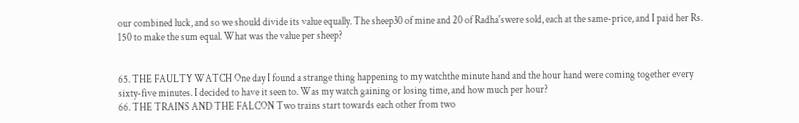our combined luck, and so we should divide its value equally. The sheep30 of mine and 20 of Radha'swere sold, each at the same-price, and I paid her Rs. 150 to make the sum equal. What was the value per sheep?


65. THE FAULTY WATCH One day I found a strange thing happening to my watchthe minute hand and the hour hand were coming together every sixty-five minutes. I decided to have it seen to. Was my watch gaining or losing time, and how much per hour?
66. THE TRAINS AND THE FALCON Two trains start towards each other from two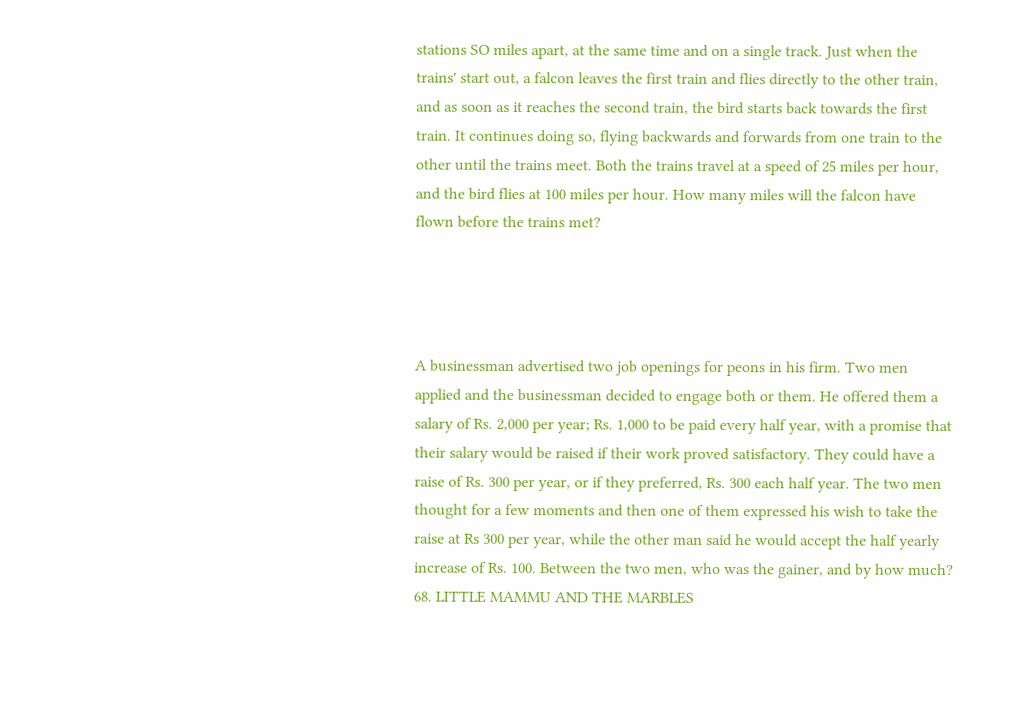stations SO miles apart, at the same time and on a single track. Just when the trains' start out, a falcon leaves the first train and flies directly to the other train, and as soon as it reaches the second train, the bird starts back towards the first train. It continues doing so, flying backwards and forwards from one train to the other until the trains meet. Both the trains travel at a speed of 25 miles per hour, and the bird flies at 100 miles per hour. How many miles will the falcon have flown before the trains met?




A businessman advertised two job openings for peons in his firm. Two men applied and the businessman decided to engage both or them. He offered them a salary of Rs. 2,000 per year; Rs. 1,000 to be paid every half year, with a promise that their salary would be raised if their work proved satisfactory. They could have a raise of Rs. 300 per year, or if they preferred, Rs. 300 each half year. The two men thought for a few moments and then one of them expressed his wish to take the raise at Rs 300 per year, while the other man said he would accept the half yearly increase of Rs. 100. Between the two men, who was the gainer, and by how much? 68. LITTLE MAMMU AND THE MARBLES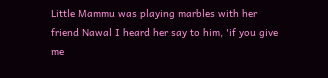Little Mammu was playing marbles with her friend Nawal I heard her say to him, 'if you give me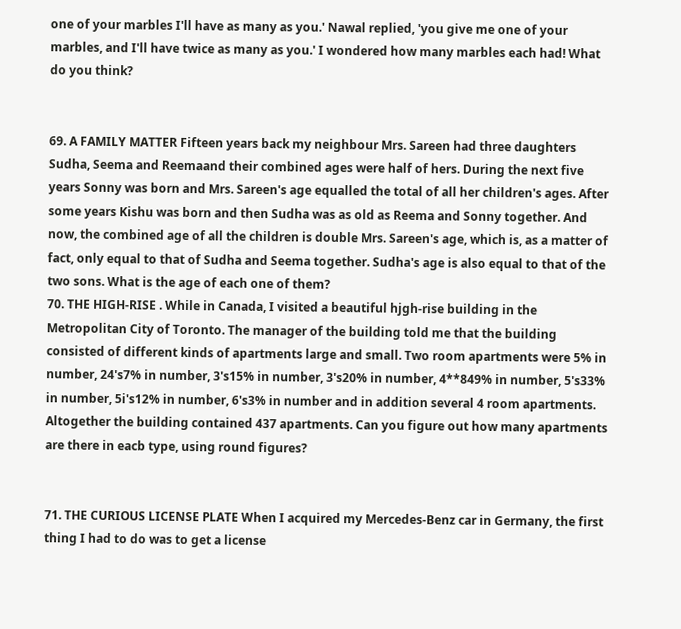one of your marbles I'll have as many as you.' Nawal replied, 'you give me one of your marbles, and I'll have twice as many as you.' I wondered how many marbles each had! What do you think?


69. A FAMILY MATTER Fifteen years back my neighbour Mrs. Sareen had three daughters Sudha, Seema and Reemaand their combined ages were half of hers. During the next five years Sonny was born and Mrs. Sareen's age equalled the total of all her children's ages. After some years Kishu was born and then Sudha was as old as Reema and Sonny together. And now, the combined age of all the children is double Mrs. Sareen's age, which is, as a matter of fact, only equal to that of Sudha and Seema together. Sudha's age is also equal to that of the two sons. What is the age of each one of them?
70. THE HIGH-RISE . While in Canada, I visited a beautiful hjgh-rise building in the Metropolitan City of Toronto. The manager of the building told me that the building consisted of different kinds of apartments large and small. Two room apartments were 5% in number, 24's7% in number, 3's15% in number, 3's20% in number, 4**849% in number, 5's33% in number, 5i's12% in number, 6's3% in number and in addition several 4 room apartments. Altogether the building contained 437 apartments. Can you figure out how many apartments are there in eacb type, using round figures?


71. THE CURIOUS LICENSE PLATE When I acquired my Mercedes-Benz car in Germany, the first thing I had to do was to get a license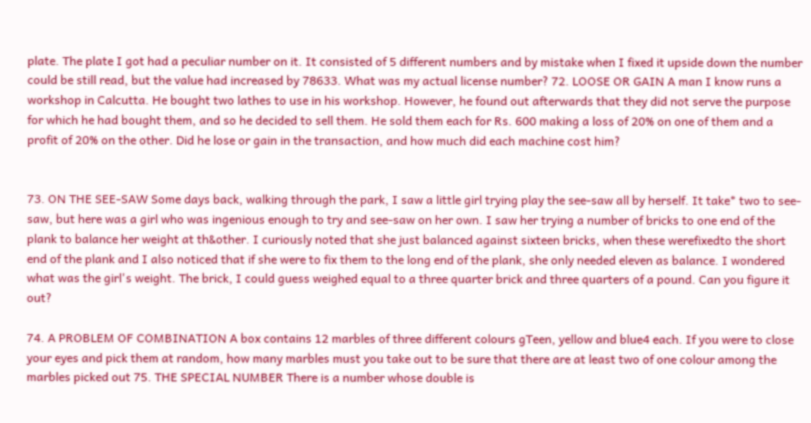plate. The plate I got had a peculiar number on it. It consisted of 5 different numbers and by mistake when I fixed it upside down the number could be still read, but the value had increased by 78633. What was my actual license number? 72. LOOSE OR GAIN A man I know runs a workshop in Calcutta. He bought two lathes to use in his workshop. However, he found out afterwards that they did not serve the purpose for which he had bought them, and so he decided to sell them. He sold them each for Rs. 600 making a loss of 20% on one of them and a profit of 20% on the other. Did he lose or gain in the transaction, and how much did each machine cost him?


73. ON THE SEE-SAW Some days back, walking through the park, I saw a little girl trying play the see-saw all by herself. It take* two to see-saw, but here was a girl who was ingenious enough to try and see-saw on her own. I saw her trying a number of bricks to one end of the plank to balance her weight at th&other. I curiously noted that she just balanced against sixteen bricks, when these werefixedto the short end of the plank and I also noticed that if she were to fix them to the long end of the plank, she only needed eleven as balance. I wondered what was the girl's weight. The brick, I could guess weighed equal to a three quarter brick and three quarters of a pound. Can you figure it out?

74. A PROBLEM OF COMBINATION A box contains 12 marbles of three different colours gTeen, yellow and blue4 each. If you were to close your eyes and pick them at random, how many marbles must you take out to be sure that there are at least two of one colour among the marbles picked out 75. THE SPECIAL NUMBER There is a number whose double is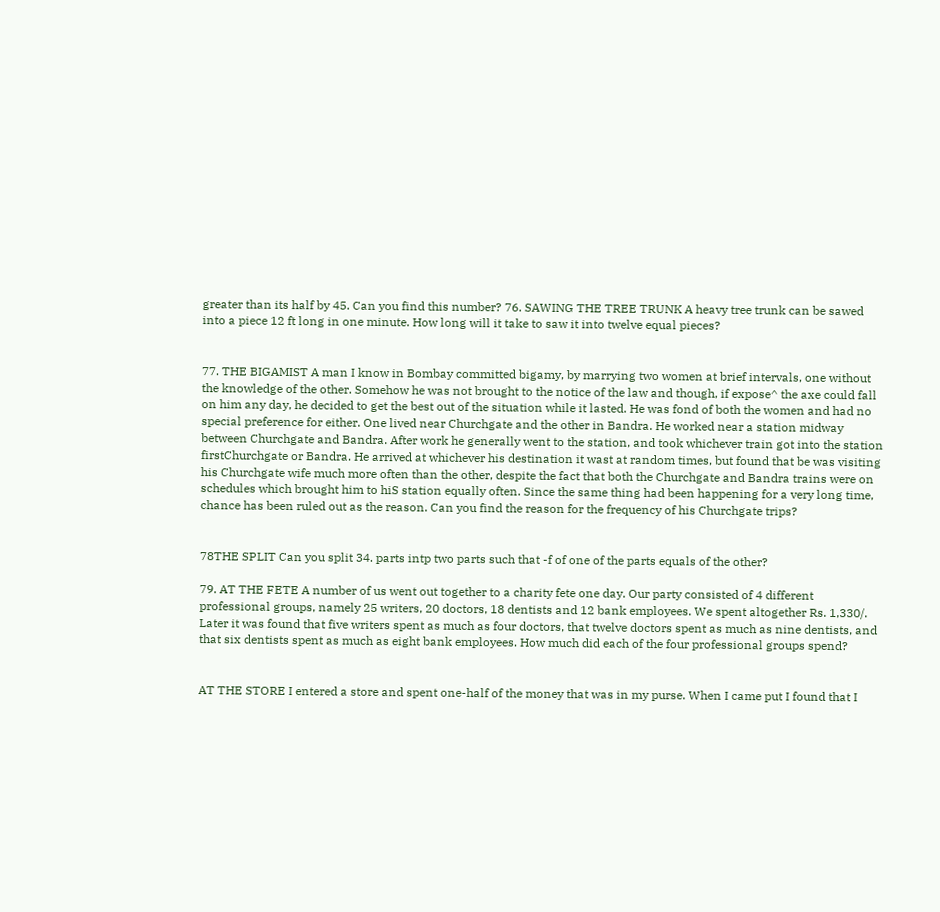greater than its half by 45. Can you find this number? 76. SAWING THE TREE TRUNK A heavy tree trunk can be sawed into a piece 12 ft long in one minute. How long will it take to saw it into twelve equal pieces?


77. THE BIGAMIST A man I know in Bombay committed bigamy, by marrying two women at brief intervals, one without the knowledge of the other. Somehow he was not brought to the notice of the law and though, if expose^ the axe could fall on him any day, he decided to get the best out of the situation while it lasted. He was fond of both the women and had no special preference for either. One lived near Churchgate and the other in Bandra. He worked near a station midway between Churchgate and Bandra. After work he generally went to the station, and took whichever train got into the station firstChurchgate or Bandra. He arrived at whichever his destination it wast at random times, but found that be was visiting his Churchgate wife much more often than the other, despite the fact that both the Churchgate and Bandra trains were on schedules which brought him to hiS station equally often. Since the same thing had been happening for a very long time, chance has been ruled out as the reason. Can you find the reason for the frequency of his Churchgate trips?


78THE SPLIT Can you split 34. parts intp two parts such that -f of one of the parts equals of the other?

79. AT THE FETE A number of us went out together to a charity fete one day. Our party consisted of 4 different professional groups, namely 25 writers, 20 doctors, 18 dentists and 12 bank employees. We spent altogether Rs. 1,330/. Later it was found that five writers spent as much as four doctors, that twelve doctors spent as much as nine dentists, and that six dentists spent as much as eight bank employees. How much did each of the four professional groups spend?


AT THE STORE I entered a store and spent one-half of the money that was in my purse. When I came put I found that I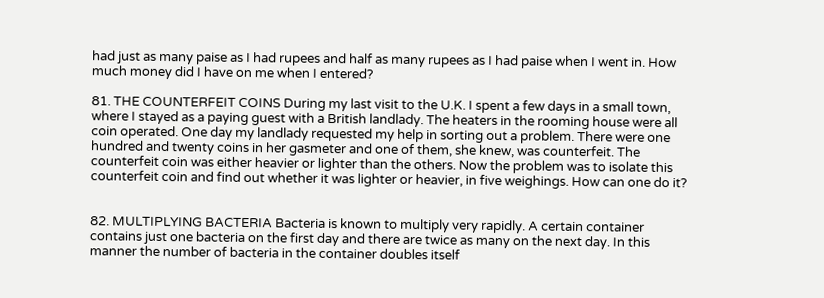had just as many paise as I had rupees and half as many rupees as I had paise when I went in. How much money did I have on me when I entered?

81. THE COUNTERFEIT COINS During my last visit to the U.K. I spent a few days in a small town, where I stayed as a paying guest with a British landlady. The heaters in the rooming house were all coin operated. One day my landlady requested my help in sorting out a problem. There were one hundred and twenty coins in her gasmeter and one of them, she knew, was counterfeit. The counterfeit coin was either heavier or lighter than the others. Now the problem was to isolate this counterfeit coin and find out whether it was lighter or heavier, in five weighings. How can one do it?


82. MULTIPLYING BACTERIA Bacteria is known to multiply very rapidly. A certain container contains just one bacteria on the first day and there are twice as many on the next day. In this manner the number of bacteria in the container doubles itself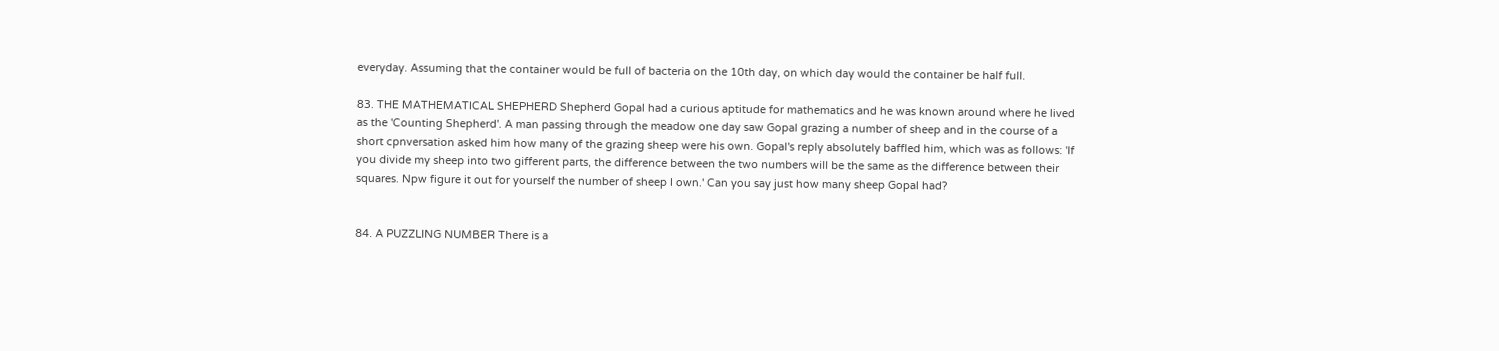everyday. Assuming that the container would be full of bacteria on the 10th day, on which day would the container be half full.

83. THE MATHEMATICAL SHEPHERD Shepherd Gopal had a curious aptitude for mathematics and he was known around where he lived as the 'Counting Shepherd'. A man passing through the meadow one day saw Gopal grazing a number of sheep and in the course of a short cpnversation asked him how many of the grazing sheep were his own. Gopal's reply absolutely baffled him, which was as follows: 'If you divide my sheep into two gifferent parts, the difference between the two numbers will be the same as the difference between their squares. Npw figure it out for yourself the number of sheep I own.' Can you say just how many sheep Gopal had?


84. A PUZZLING NUMBER There is a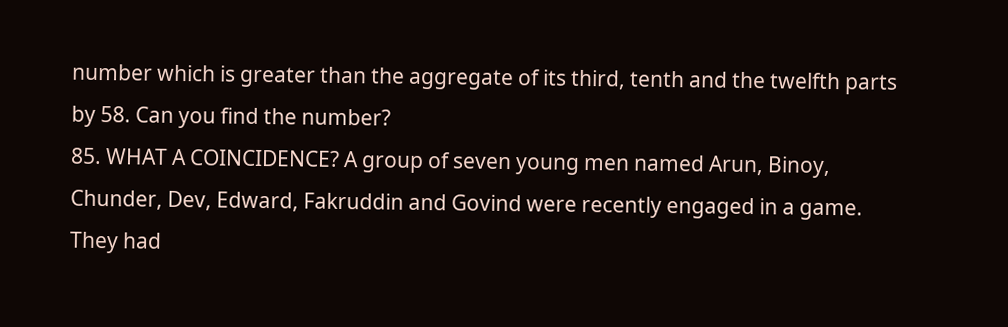number which is greater than the aggregate of its third, tenth and the twelfth parts by 58. Can you find the number?
85. WHAT A COINCIDENCE? A group of seven young men named Arun, Binoy, Chunder, Dev, Edward, Fakruddin and Govind were recently engaged in a game. They had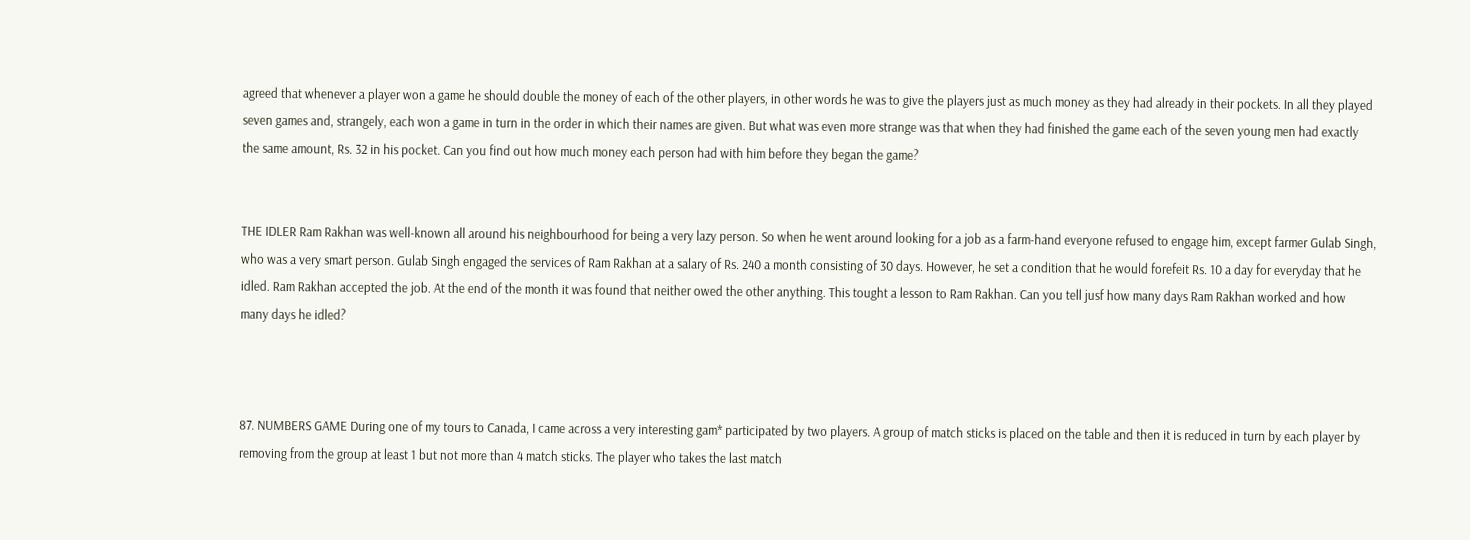agreed that whenever a player won a game he should double the money of each of the other players, in other words he was to give the players just as much money as they had already in their pockets. In all they played seven games and, strangely, each won a game in turn in the order in which their names are given. But what was even more strange was that when they had finished the game each of the seven young men had exactly the same amount, Rs. 32 in his pocket. Can you find out how much money each person had with him before they began the game?


THE IDLER Ram Rakhan was well-known all around his neighbourhood for being a very lazy person. So when he went around looking for a job as a farm-hand everyone refused to engage him, except farmer Gulab Singh, who was a very smart person. Gulab Singh engaged the services of Ram Rakhan at a salary of Rs. 240 a month consisting of 30 days. However, he set a condition that he would forefeit Rs. 10 a day for everyday that he idled. Ram Rakhan accepted the job. At the end of the month it was found that neither owed the other anything. This tought a lesson to Ram Rakhan. Can you tell jusf how many days Ram Rakhan worked and how many days he idled?



87. NUMBERS GAME During one of my tours to Canada, I came across a very interesting gam* participated by two players. A group of match sticks is placed on the table and then it is reduced in turn by each player by removing from the group at least 1 but not more than 4 match sticks. The player who takes the last match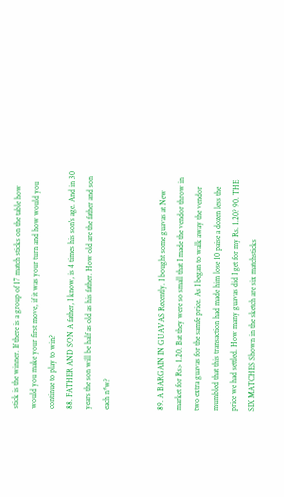stick is the winner. If there is a group of 17 match sticks on the table how would you make your first move, if it was your turn and how would you continue to play to win?
88. FATHER AND SON A father, I know, is 4 times his son's age. And in 30 years the son will be half as old as his father. How old are the father and son each n*w?


89. A BARGAIN IN GUAVAS Recently. I bought some guavas at New market for Rs> 1.20. Bat they were so small that I made the vendor throw in two extra guavas for the samfe price. As I began to walk away the vendor mumbled that this transaction had made him lose 10 paise a dozen less the price we had settled. How many guavas did I get for my Rs. 1.20? 90. THE SIX MATCHES Shown in the sketch are six matchsticks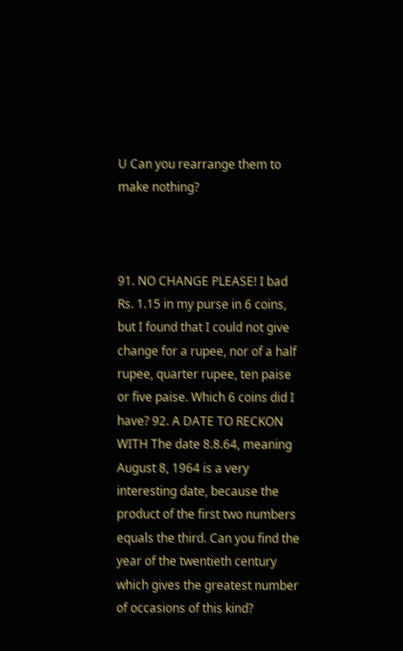U Can you rearrange them to make nothing?



91. NO CHANGE PLEASE! I bad Rs. 1.15 in my purse in 6 coins, but I found that I could not give change for a rupee, nor of a half rupee, quarter rupee, ten paise or five paise. Which 6 coins did I have? 92. A DATE TO RECKON WITH The date 8.8.64, meaning August 8, 1964 is a very interesting date, because the product of the first two numbers equals the third. Can you find the year of the twentieth century which gives the greatest number of occasions of this kind?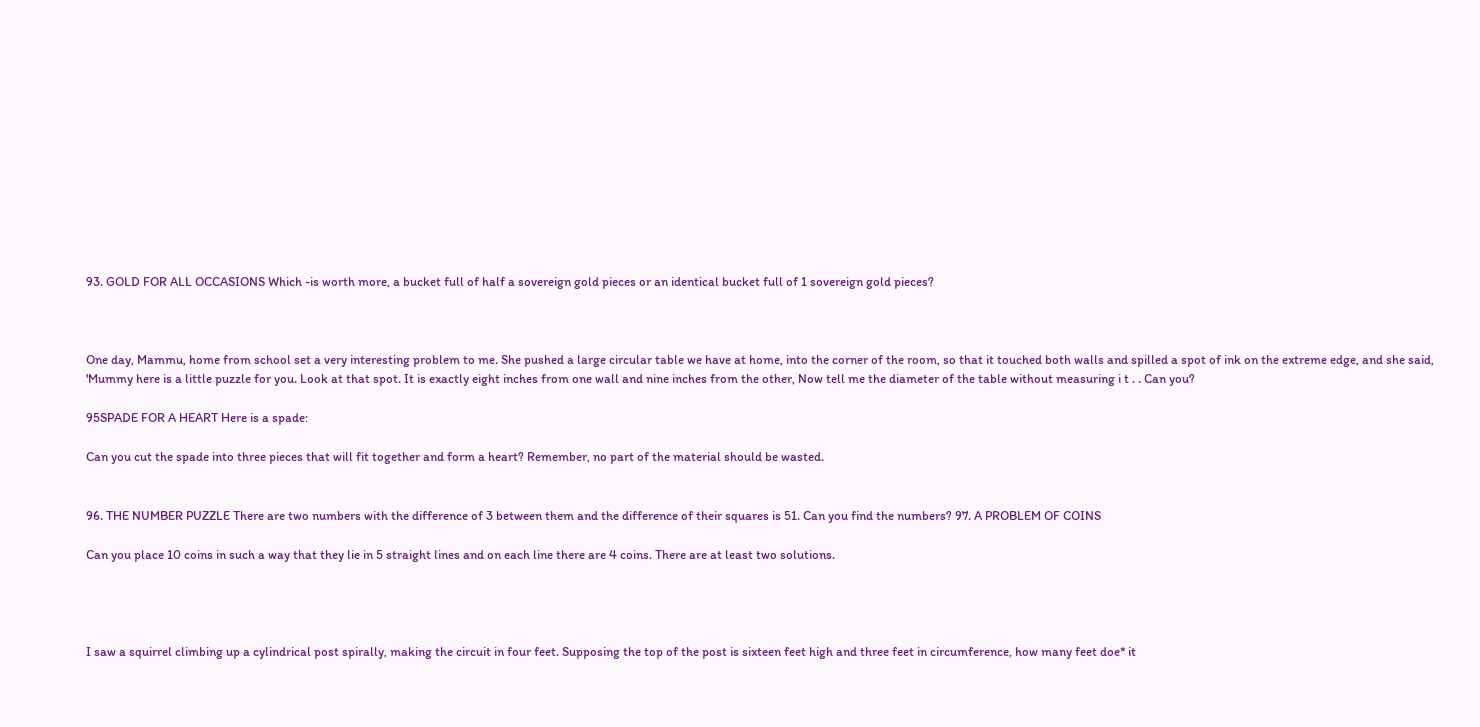93. GOLD FOR ALL OCCASIONS Which -is worth more, a bucket full of half a sovereign gold pieces or an identical bucket full of 1 sovereign gold pieces?



One day, Mammu, home from school set a very interesting problem to me. She pushed a large circular table we have at home, into the corner of the room, so that it touched both walls and spilled a spot of ink on the extreme edge, and she said, 'Mummy here is a little puzzle for you. Look at that spot. It is exactly eight inches from one wall and nine inches from the other, Now tell me the diameter of the table without measuring i t . . Can you?

95SPADE FOR A HEART Here is a spade:

Can you cut the spade into three pieces that will fit together and form a heart? Remember, no part of the material should be wasted.


96. THE NUMBER PUZZLE There are two numbers with the difference of 3 between them and the difference of their squares is 51. Can you find the numbers? 97. A PROBLEM OF COINS

Can you place 10 coins in such a way that they lie in 5 straight lines and on each line there are 4 coins. There are at least two solutions.




I saw a squirrel climbing up a cylindrical post spirally, making the circuit in four feet. Supposing the top of the post is sixteen feet high and three feet in circumference, how many feet doe* it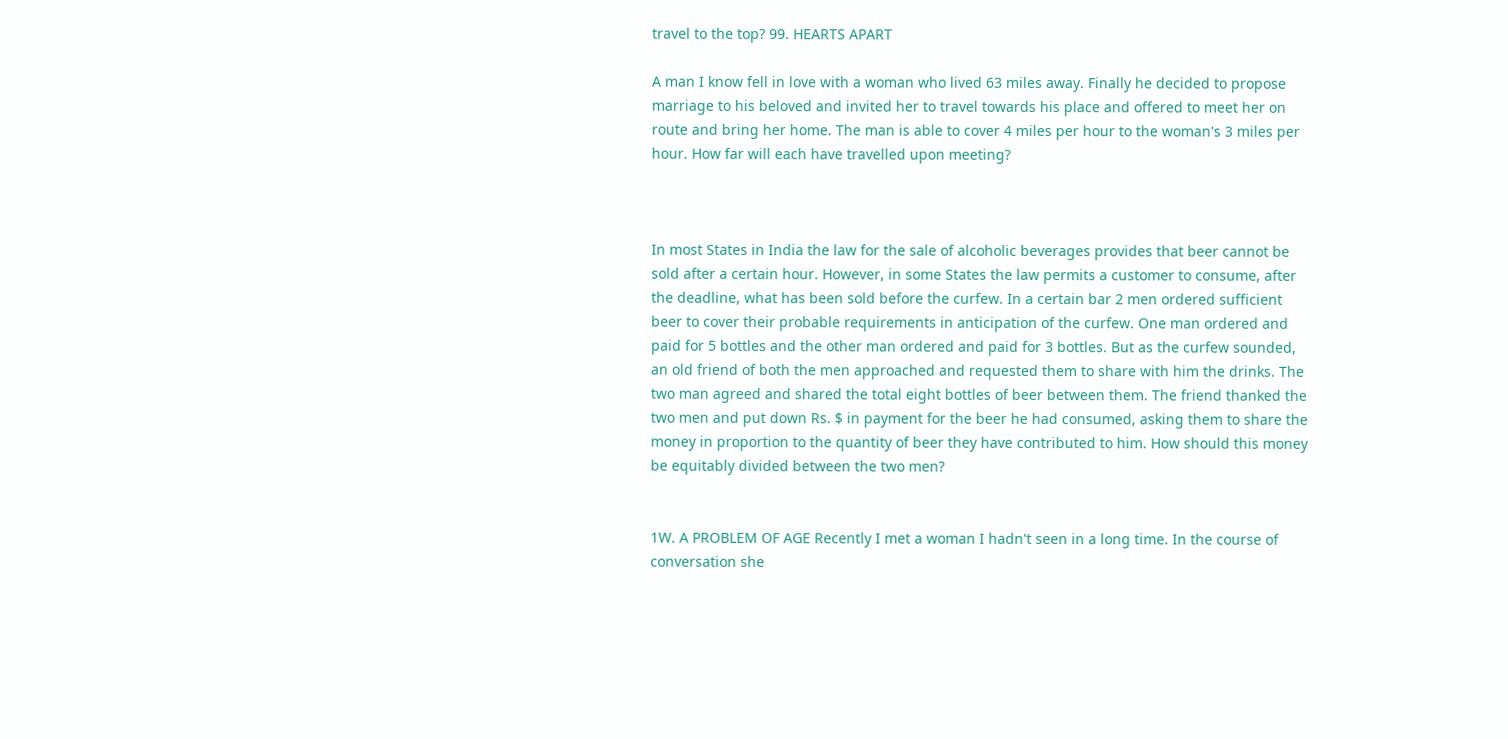travel to the top? 99. HEARTS APART

A man I know fell in love with a woman who lived 63 miles away. Finally he decided to propose marriage to his beloved and invited her to travel towards his place and offered to meet her on route and bring her home. The man is able to cover 4 miles per hour to the woman's 3 miles per hour. How far will each have travelled upon meeting?



In most States in India the law for the sale of alcoholic beverages provides that beer cannot be sold after a certain hour. However, in some States the law permits a customer to consume, after the deadline, what has been sold before the curfew. In a certain bar 2 men ordered sufficient beer to cover their probable requirements in anticipation of the curfew. One man ordered and paid for 5 bottles and the other man ordered and paid for 3 bottles. But as the curfew sounded, an old friend of both the men approached and requested them to share with him the drinks. The two man agreed and shared the total eight bottles of beer between them. The friend thanked the two men and put down Rs. $ in payment for the beer he had consumed, asking them to share the money in proportion to the quantity of beer they have contributed to him. How should this money be equitably divided between the two men?


1W. A PROBLEM OF AGE Recently I met a woman I hadn't seen in a long time. In the course of conversation she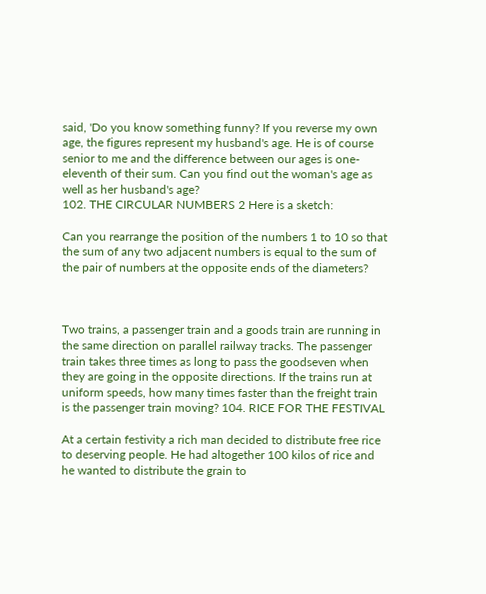said, 'Do you know something funny? If you reverse my own age, the figures represent my husband's age. He is of course senior to me and the difference between our ages is one-eleventh of their sum. Can you find out the woman's age as well as her husband's age?
102. THE CIRCULAR NUMBERS 2 Here is a sketch:

Can you rearrange the position of the numbers 1 to 10 so that the sum of any two adjacent numbers is equal to the sum of the pair of numbers at the opposite ends of the diameters?



Two trains, a passenger train and a goods train are running in the same direction on parallel railway tracks. The passenger train takes three times as long to pass the goodseven when they are going in the opposite directions. If the trains run at uniform speeds, how many times faster than the freight train is the passenger train moving? 104. RICE FOR THE FESTIVAL

At a certain festivity a rich man decided to distribute free rice to deserving people. He had altogether 100 kilos of rice and he wanted to distribute the grain to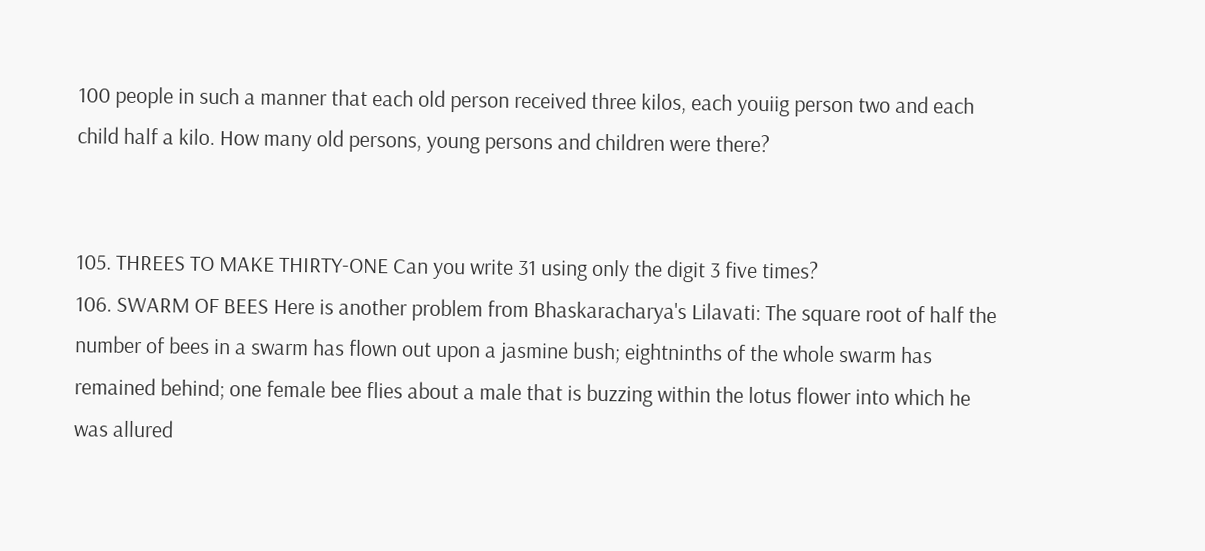100 people in such a manner that each old person received three kilos, each youiig person two and each child half a kilo. How many old persons, young persons and children were there?


105. THREES TO MAKE THIRTY-ONE Can you write 31 using only the digit 3 five times?
106. SWARM OF BEES Here is another problem from Bhaskaracharya's Lilavati: The square root of half the number of bees in a swarm has flown out upon a jasmine bush; eightninths of the whole swarm has remained behind; one female bee flies about a male that is buzzing within the lotus flower into which he was allured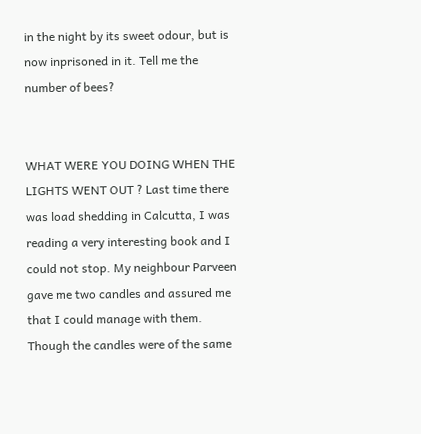in the night by its sweet odour, but is now inprisoned in it. Tell me the number of bees?


WHAT WERE YOU DOING WHEN THE LIGHTS WENT OUT ? Last time there was load shedding in Calcutta, I was reading a very interesting book and I could not stop. My neighbour Parveen gave me two candles and assured me that I could manage with them. Though the candles were of the same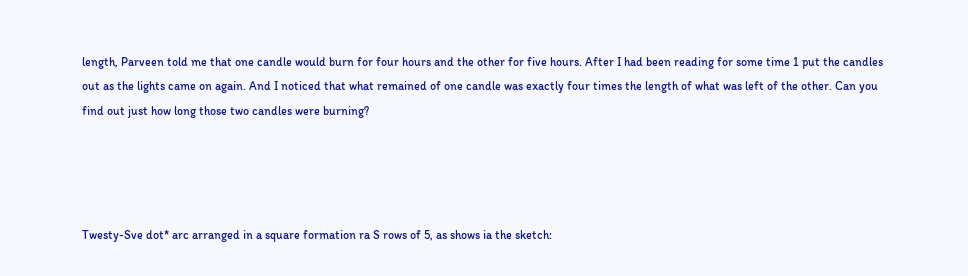length, Parveen told me that one candle would burn for four hours and the other for five hours. After I had been reading for some time 1 put the candles out as the lights came on again. And I noticed that what remained of one candle was exactly four times the length of what was left of the other. Can you find out just how long those two candles were burning?




Twesty-Sve dot* arc arranged in a square formation ra S rows of 5, as shows ia the sketch: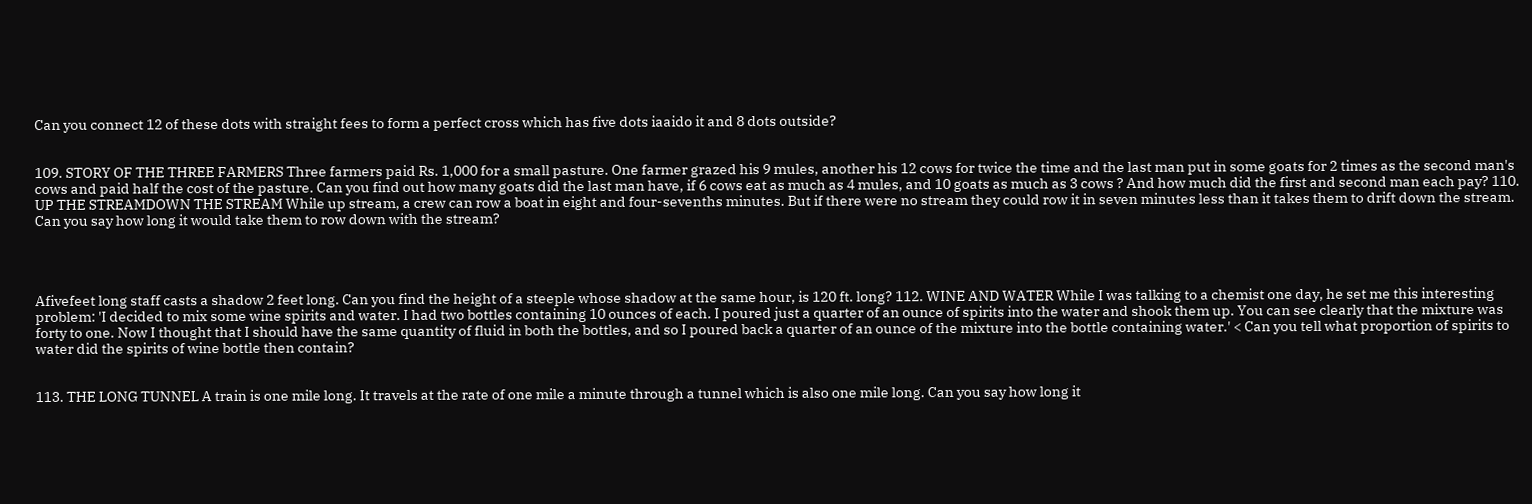Can you connect 12 of these dots with straight fees to form a perfect cross which has five dots iaaido it and 8 dots outside?


109. STORY OF THE THREE FARMERS Three farmers paid Rs. 1,000 for a small pasture. One farmer grazed his 9 mules, another his 12 cows for twice the time and the last man put in some goats for 2 times as the second man's cows and paid half the cost of the pasture. Can you find out how many goats did the last man have, if 6 cows eat as much as 4 mules, and 10 goats as much as 3 cows ? And how much did the first and second man each pay? 110. UP THE STREAMDOWN THE STREAM While up stream, a crew can row a boat in eight and four-sevenths minutes. But if there were no stream they could row it in seven minutes less than it takes them to drift down the stream. Can you say how long it would take them to row down with the stream?




Afivefeet long staff casts a shadow 2 feet long. Can you find the height of a steeple whose shadow at the same hour, is 120 ft. long? 112. WINE AND WATER While I was talking to a chemist one day, he set me this interesting problem: 'I decided to mix some wine spirits and water. I had two bottles containing 10 ounces of each. I poured just a quarter of an ounce of spirits into the water and shook them up. You can see clearly that the mixture was forty to one. Now I thought that I should have the same quantity of fluid in both the bottles, and so I poured back a quarter of an ounce of the mixture into the bottle containing water.' < Can you tell what proportion of spirits to water did the spirits of wine bottle then contain?


113. THE LONG TUNNEL A train is one mile long. It travels at the rate of one mile a minute through a tunnel which is also one mile long. Can you say how long it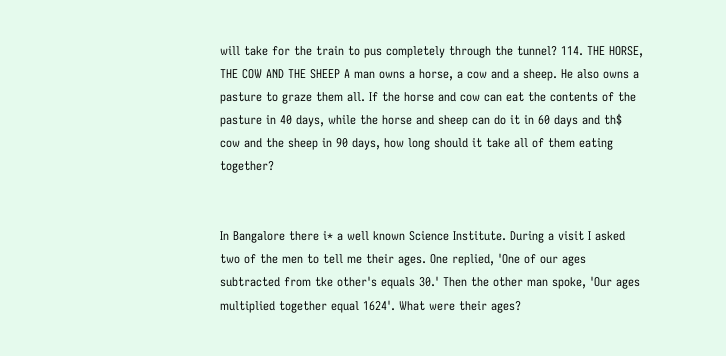will take for the train to pus completely through the tunnel? 114. THE HORSE, THE COW AND THE SHEEP A man owns a horse, a cow and a sheep. He also owns a pasture to graze them all. If the horse and cow can eat the contents of the pasture in 40 days, while the horse and sheep can do it in 60 days and th$ cow and the sheep in 90 days, how long should it take all of them eating together?


In Bangalore there i* a well known Science Institute. During a visit I asked two of the men to tell me their ages. One replied, 'One of our ages subtracted from tke other's equals 30.' Then the other man spoke, 'Our ages multiplied together equal 1624'. What were their ages?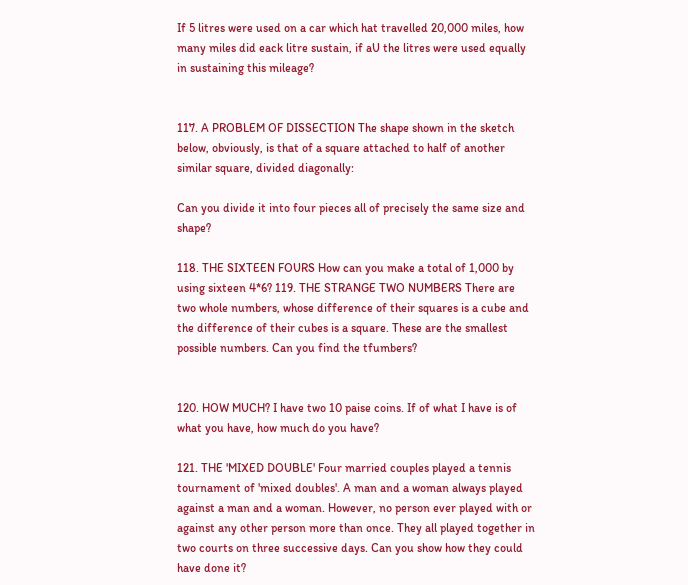If 5 litres were used on a car which hat travelled 20,000 miles, how many miles did eack litre sustain, if aU the litres were used equally in sustaining this mileage?


117. A PROBLEM OF DISSECTION The shape shown in the sketch below, obviously, is that of a square attached to half of another similar square, divided diagonally:

Can you divide it into four pieces all of precisely the same size and shape?

118. THE SIXTEEN FOURS How can you make a total of 1,000 by using sixteen 4*6? 119. THE STRANGE TWO NUMBERS There are two whole numbers, whose difference of their squares is a cube and the difference of their cubes is a square. These are the smallest possible numbers. Can you find the tfumbers?


120. HOW MUCH? I have two 10 paise coins. If of what I have is of what you have, how much do you have?

121. THE 'MIXED DOUBLE' Four married couples played a tennis tournament of 'mixed doubles'. A man and a woman always played against a man and a woman. However, no person ever played with or against any other person more than once. They all played together in two courts on three successive days. Can you show how they could have done it?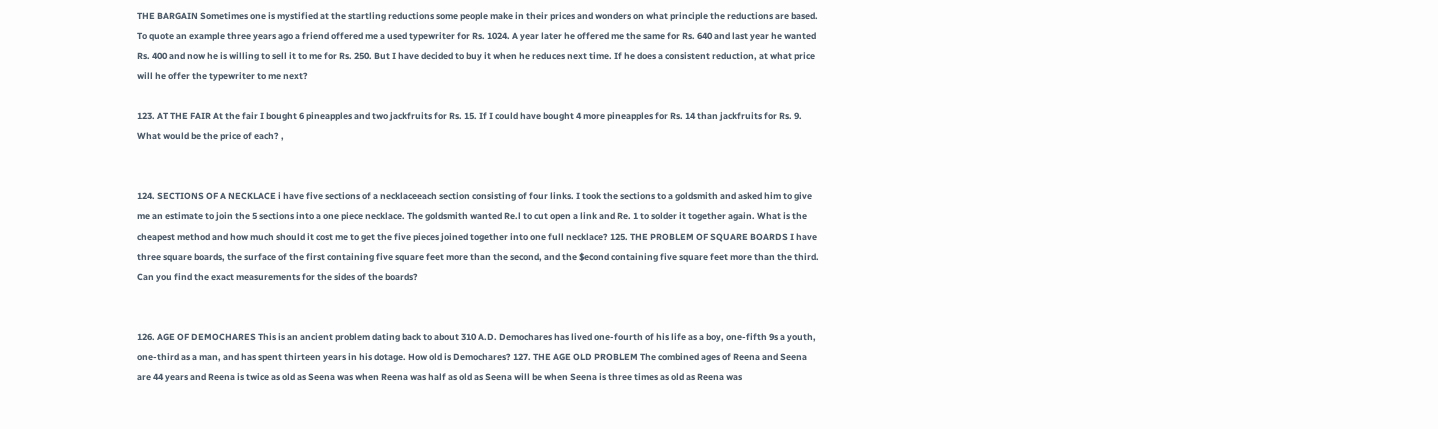THE BARGAIN Sometimes one is mystified at the startling reductions some people make in their prices and wonders on what principle the reductions are based. To quote an example three years ago a friend offered me a used typewriter for Rs. 1024. A year later he offered me the same for Rs. 640 and last year he wanted Rs. 400 and now he is willing to sell it to me for Rs. 250. But I have decided to buy it when he reduces next time. If he does a consistent reduction, at what price will he offer the typewriter to me next?

123. AT THE FAIR At the fair I bought 6 pineapples and two jackfruits for Rs. 15. If I could have bought 4 more pineapples for Rs. 14 than jackfruits for Rs. 9. What would be the price of each? ,


124. SECTIONS OF A NECKLACE i have five sections of a necklaceeach section consisting of four links. I took the sections to a goldsmith and asked him to give me an estimate to join the 5 sections into a one piece necklace. The goldsmith wanted Re.l to cut open a link and Re. 1 to solder it together again. What is the cheapest method and how much should it cost me to get the five pieces joined together into one full necklace? 125. THE PROBLEM OF SQUARE BOARDS I have three square boards, the surface of the first containing five square feet more than the second, and the $econd containing five square feet more than the third. Can you find the exact measurements for the sides of the boards?


126. AGE OF DEMOCHARES This is an ancient problem dating back to about 310 A.D. Demochares has lived one-fourth of his life as a boy, one-fifth 9s a youth, one-third as a man, and has spent thirteen years in his dotage. How old is Demochares? 127. THE AGE OLD PROBLEM The combined ages of Reena and Seena are 44 years and Reena is twice as old as Seena was when Reena was half as old as Seena will be when Seena is three times as old as Reena was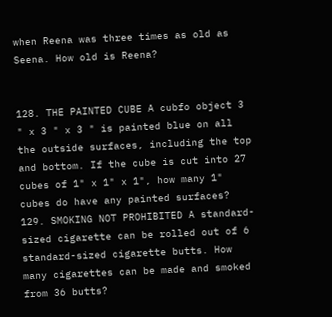when Reena was three times as old as Seena. How old is Reena?


128. THE PAINTED CUBE A cubfo object 3 " x 3 " x 3 " is painted blue on all the outside surfaces, including the top and bottom. If the cube is cut into 27 cubes of 1" x 1" x 1", how many 1" cubes do have any painted surfaces? 129. SMOKING NOT PROHIBITED A standard-sized cigarette can be rolled out of 6 standard-sized cigarette butts. How many cigarettes can be made and smoked from 36 butts?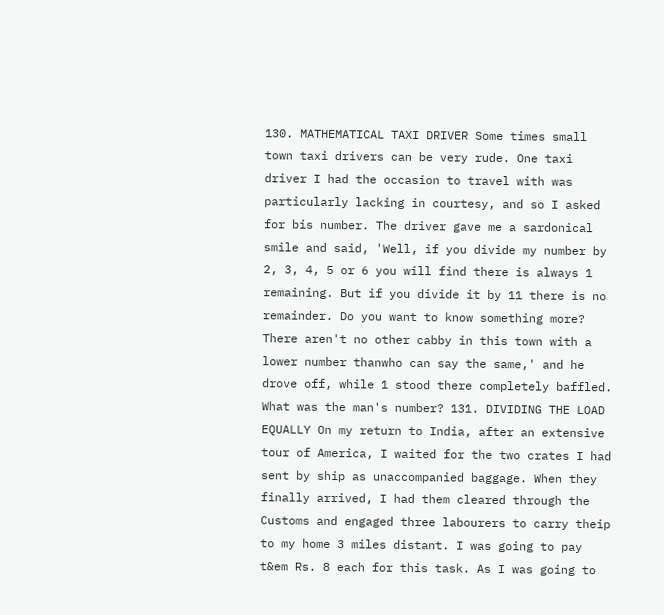130. MATHEMATICAL TAXI DRIVER Some times small town taxi drivers can be very rude. One taxi driver I had the occasion to travel with was particularly lacking in courtesy, and so I asked for bis number. The driver gave me a sardonical smile and said, 'Well, if you divide my number by 2, 3, 4, 5 or 6 you will find there is always 1 remaining. But if you divide it by 11 there is no remainder. Do you want to know something more? There aren't no other cabby in this town with a lower number thanwho can say the same,' and he drove off, while 1 stood there completely baffled. What was the man's number? 131. DIVIDING THE LOAD EQUALLY On my return to India, after an extensive tour of America, I waited for the two crates I had sent by ship as unaccompanied baggage. When they finally arrived, I had them cleared through the Customs and engaged three labourers to carry theip to my home 3 miles distant. I was going to pay t&em Rs. 8 each for this task. As I was going to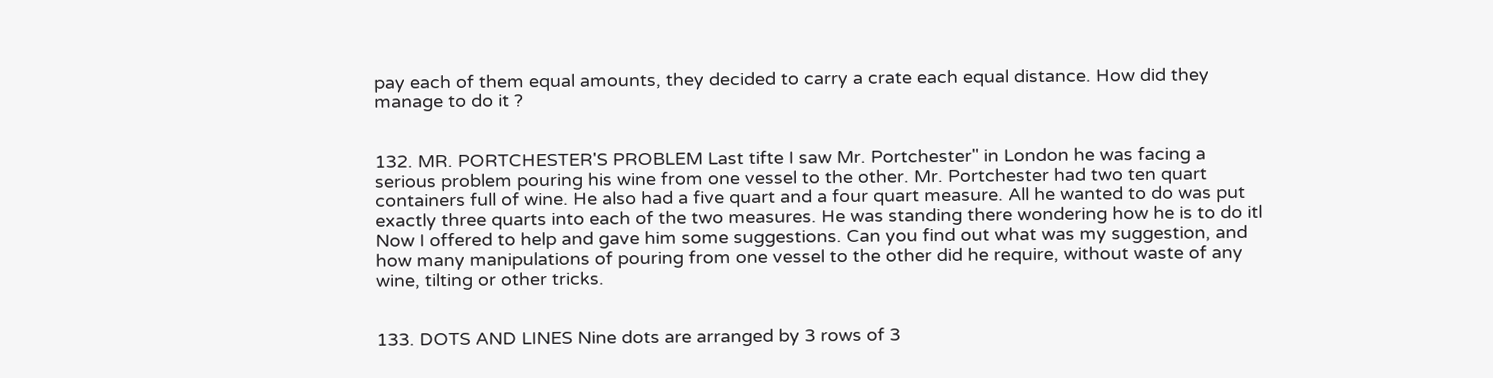pay each of them equal amounts, they decided to carry a crate each equal distance. How did they manage to do it ?


132. MR. PORTCHESTER'S PROBLEM Last tifte I saw Mr. Portchester" in London he was facing a serious problem pouring his wine from one vessel to the other. Mr. Portchester had two ten quart containers full of wine. He also had a five quart and a four quart measure. All he wanted to do was put exactly three quarts into each of the two measures. He was standing there wondering how he is to do itl Now I offered to help and gave him some suggestions. Can you find out what was my suggestion, and how many manipulations of pouring from one vessel to the other did he require, without waste of any wine, tilting or other tricks.


133. DOTS AND LINES Nine dots are arranged by 3 rows of 3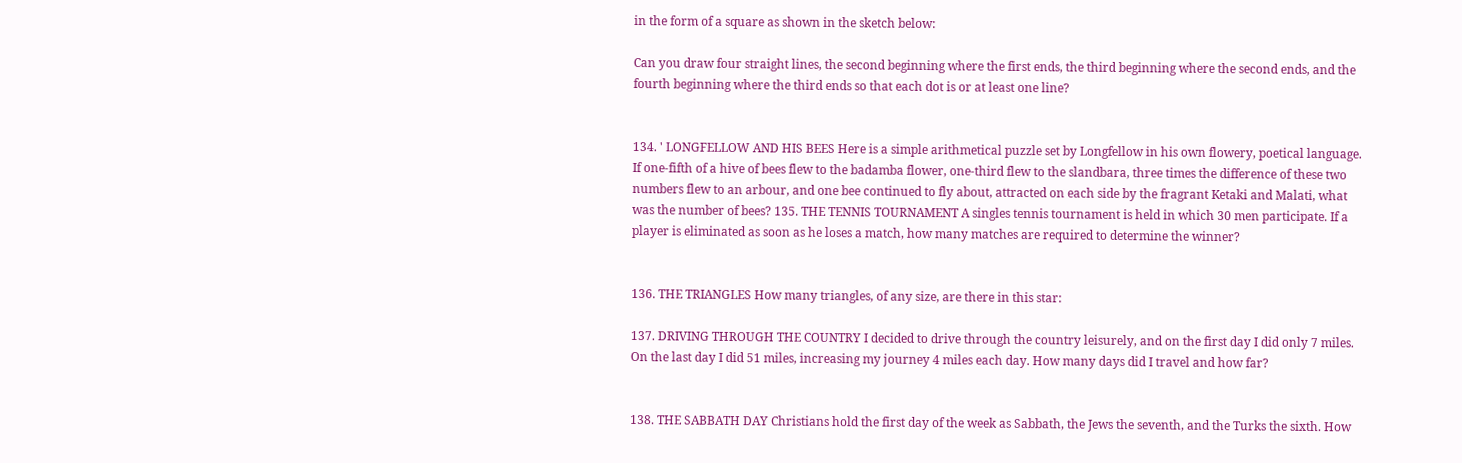in the form of a square as shown in the sketch below:

Can you draw four straight lines, the second beginning where the first ends, the third beginning where the second ends, and the fourth beginning where the third ends so that each dot is or at least one line?


134. ' LONGFELLOW AND HIS BEES Here is a simple arithmetical puzzle set by Longfellow in his own flowery, poetical language. If one-fifth of a hive of bees flew to the badamba flower, one-third flew to the slandbara, three times the difference of these two numbers flew to an arbour, and one bee continued to fly about, attracted on each side by the fragrant Ketaki and Malati, what was the number of bees? 135. THE TENNIS TOURNAMENT A singles tennis tournament is held in which 30 men participate. If a player is eliminated as soon as he loses a match, how many matches are required to determine the winner?


136. THE TRIANGLES How many triangles, of any size, are there in this star:

137. DRIVING THROUGH THE COUNTRY I decided to drive through the country leisurely, and on the first day I did only 7 miles. On the last day I did 51 miles, increasing my journey 4 miles each day. How many days did I travel and how far?


138. THE SABBATH DAY Christians hold the first day of the week as Sabbath, the Jews the seventh, and the Turks the sixth. How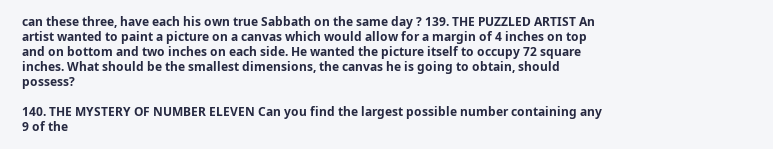can these three, have each his own true Sabbath on the same day ? 139. THE PUZZLED ARTIST An artist wanted to paint a picture on a canvas which would allow for a margin of 4 inches on top and on bottom and two inches on each side. He wanted the picture itself to occupy 72 square inches. What should be the smallest dimensions, the canvas he is going to obtain, should possess?

140. THE MYSTERY OF NUMBER ELEVEN Can you find the largest possible number containing any 9 of the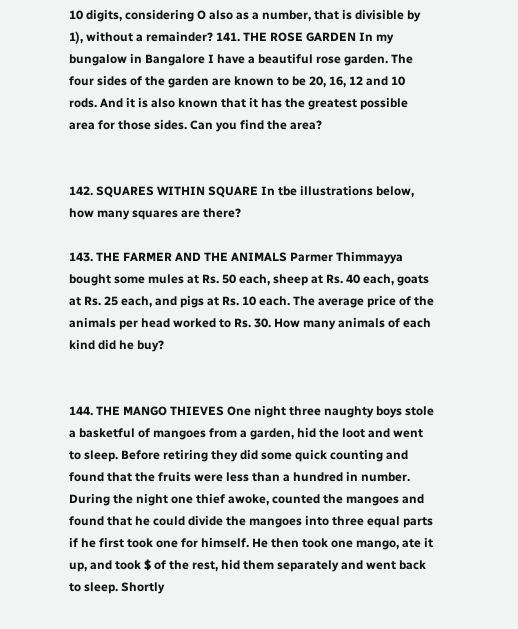10 digits, considering O also as a number, that is divisible by 1), without a remainder? 141. THE ROSE GARDEN In my bungalow in Bangalore I have a beautiful rose garden. The four sides of the garden are known to be 20, 16, 12 and 10 rods. And it is also known that it has the greatest possible area for those sides. Can you find the area?


142. SQUARES WITHIN SQUARE In tbe illustrations below, how many squares are there?

143. THE FARMER AND THE ANIMALS Parmer Thimmayya bought some mules at Rs. 50 each, sheep at Rs. 40 each, goats at Rs. 25 each, and pigs at Rs. 10 each. The average price of the animals per head worked to Rs. 30. How many animals of each kind did he buy?


144. THE MANGO THIEVES One night three naughty boys stole a basketful of mangoes from a garden, hid the loot and went to sleep. Before retiring they did some quick counting and found that the fruits were less than a hundred in number. During the night one thief awoke, counted the mangoes and found that he could divide the mangoes into three equal parts if he first took one for himself. He then took one mango, ate it up, and took $ of the rest, hid them separately and went back to sleep. Shortly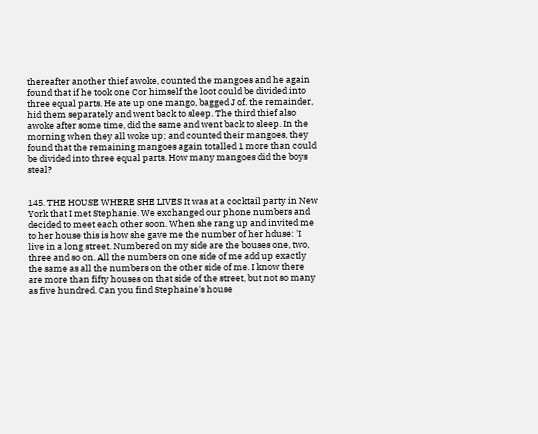thereafter another thief awoke, counted the mangoes and he again found that if he took one Cor himself the loot could be divided into three equal parts. He ate up one mango, bagged J of. the remainder, hid them separately and went back to sleep. The third thief also awoke after some time, did the same and went back to sleep. In the morning when they all woke up; and counted their mangoes, they found that the remaining mangoes again totalled 1 more than could be divided into three equal parts. How many mangoes did the boys steal?


145. THE HOUSE WHERE SHE LIVES It was at a cocktail party in New York that I met Stephanie. We exchanged our phone numbers and decided to meet each other soon. When she rang up and invited me to her house this is how she gave me the number of her hduse: 'I live in a long street. Numbered on my side are the bouses one, two, three and so on. All the numbers on one side of me add up exactly the same as all the numbers on the other side of me. I know there are more than fifty houses on that side of the street, but not so many as five hundred. Can you find Stephaine's house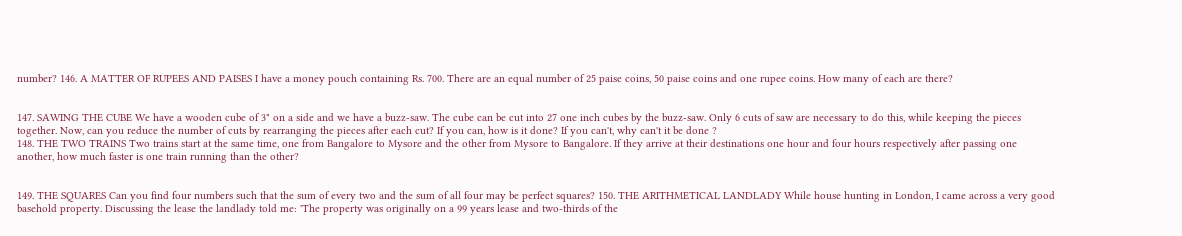number? 146. A MATTER OF RUPEES AND PAISES I have a money pouch containing Rs. 700. There are an equal number of 25 paise coins, 50 paise coins and one rupee coins. How many of each are there?


147. SAWING THE CUBE We have a wooden cube of 3" on a side and we have a buzz-saw. The cube can be cut into 27 one inch cubes by the buzz-saw. Only 6 cuts of saw are necessary to do this, while keeping the pieces together. Now, can you reduce the number of cuts by rearranging the pieces after each cut? If you can, how is it done? If you can't, why can't it be done ?
148. THE TWO TRAINS Two trains start at the same time, one from Bangalore to Mysore and the other from Mysore to Bangalore. If they arrive at their destinations one hour and four hours respectively after passing one another, how much faster is one train running than the other?


149. THE SQUARES Can you find four numbers such that the sum of every two and the sum of all four may be perfect squares? 150. THE ARITHMETICAL LANDLADY While house hunting in London, I came across a very good basehold property. Discussing the lease the landlady told me: 'The property was originally on a 99 years lease and two-thirds of the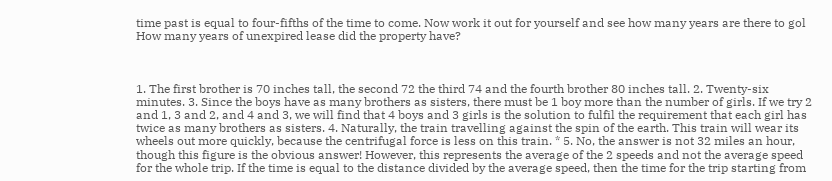time past is equal to four-fifths of the time to come. Now work it out for yourself and see how many years are there to gol How many years of unexpired lease did the property have?



1. The first brother is 70 inches tall, the second 72 the third 74 and the fourth brother 80 inches tall. 2. Twenty-six minutes. 3. Since the boys have as many brothers as sisters, there must be 1 boy more than the number of girls. If we try 2 and 1, 3 and 2, and 4 and 3, we will find that 4 boys and 3 girls is the solution to fulfil the requirement that each girl has twice as many brothers as sisters. 4. Naturally, the train travelling against the spin of the earth. This train will wear its wheels out more quickly, because the centrifugal force is less on this train. * 5. No, the answer is not 32 miles an hour, though this figure is the obvious answer! However, this represents the average of the 2 speeds and not the average speed for the whole trip. If the time is equal to the distance divided by the average speed, then the time for the trip starting from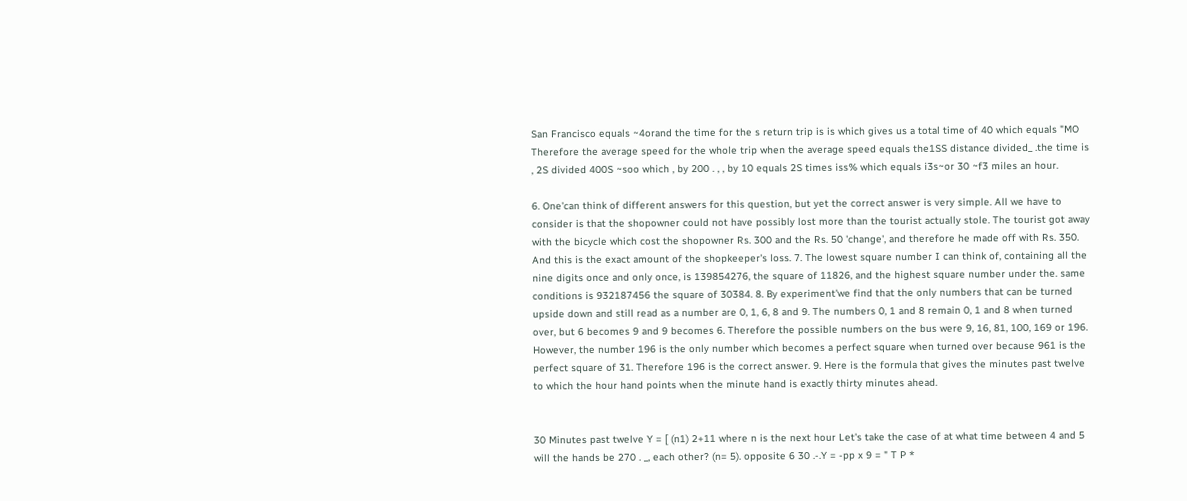San Francisco equals ~4orand the time for the s return trip is is which gives us a total time of 40 which equals "MO Therefore the average speed for the whole trip when the average speed equals the1SS distance divided_ .the time is , 2S divided 400S ~soo which , by 200 . , , by 10 equals 2S times iss% which equals i3s~or 30 ~f3 miles an hour.

6. One'can think of different answers for this question, but yet the correct answer is very simple. All we have to consider is that the shopowner could not have possibly lost more than the tourist actually stole. The tourist got away with the bicycle which cost the shopowner Rs. 300 and the Rs. 50 'change', and therefore he made off with Rs. 350. And this is the exact amount of the shopkeeper's loss. 7. The lowest square number I can think of, containing all the nine digits once and only once, is 139854276, the square of 11826, and the highest square number under the. same conditions is 932187456 the square of 30384. 8. By experiment'we find that the only numbers that can be turned upside down and still read as a number are 0, 1, 6, 8 and 9. The numbers 0, 1 and 8 remain 0, 1 and 8 when turned over, but 6 becomes 9 and 9 becomes 6. Therefore the possible numbers on the bus were 9, 16, 81, 100, 169 or 196. However, the number 196 is the only number which becomes a perfect square when turned over because 961 is the perfect square of 31. Therefore 196 is the correct answer. 9. Here is the formula that gives the minutes past twelve to which the hour hand points when the minute hand is exactly thirty minutes ahead.


30 Minutes past twelve Y = [ (n1) 2+11 where n is the next hour Let's take the case of at what time between 4 and 5 will the hands be 270 . _, each other? (n= 5). opposite 6 30 .-.Y = -pp x 9 = " T P *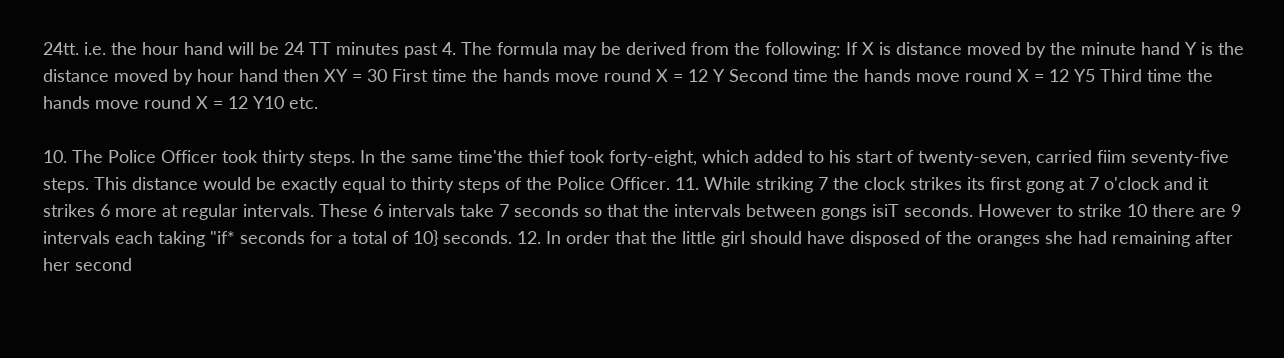24tt. i.e. the hour hand will be 24 TT minutes past 4. The formula may be derived from the following: If X is distance moved by the minute hand Y is the distance moved by hour hand then XY = 30 First time the hands move round X = 12 Y Second time the hands move round X = 12 Y5 Third time the hands move round X = 12 Y10 etc.

10. The Police Officer took thirty steps. In the same time'the thief took forty-eight, which added to his start of twenty-seven, carried fiim seventy-five steps. This distance would be exactly equal to thirty steps of the Police Officer. 11. While striking 7 the clock strikes its first gong at 7 o'clock and it strikes 6 more at regular intervals. These 6 intervals take 7 seconds so that the intervals between gongs isiT seconds. However to strike 10 there are 9 intervals each taking "if* seconds for a total of 10} seconds. 12. In order that the little girl should have disposed of the oranges she had remaining after her second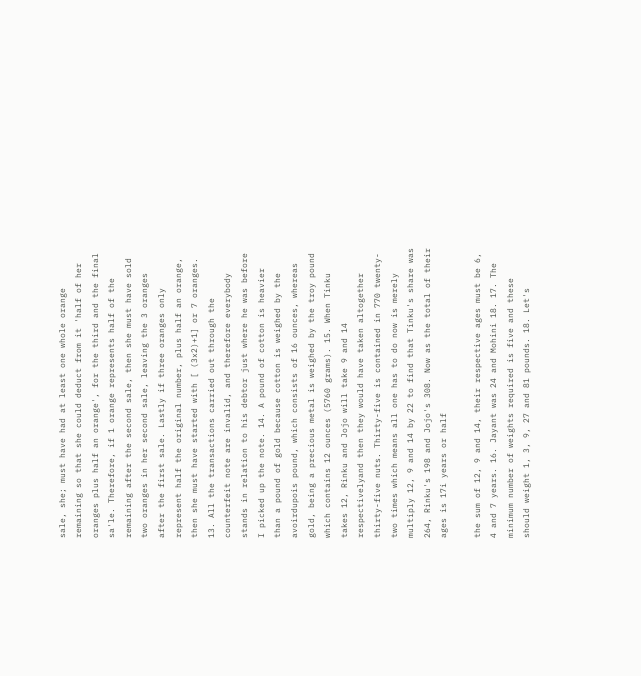sale, she; must have had at least one whole orange remaining so that she could deduct from it 'half of her oranges plus half an orange', for the third and the final sa'le. Therefore, if 1 orange represents half of the remaining after the second sale, then she must have sold two oranges in her second sale, leaving the 3 oranges after the first sale. Lastly if three oranges only represent half the original number, plus half an orange, then she must have started with [ (3x2)+1] or 7 oranges. 13. All the transactions carried out through the counterfeit note are invalid, and therefore everybody stands in relation to his debtor just where he was before I picked up the note. 14. A pound of cotton is heavier than a pound of gold because cotton is weighed by the avoirdupois pound, which consists of 16 ounces, whereas gold, being a precious metal is weighed by the troy pound which contains 12 ounces (5760 grams). 15. When Tinku takes 12, Rinku and Jojo will take 9 and 14 respectivelyand then they would have taken altogether thirty-five nuts. Thirty-five is contained in 770 twenty-two times which means all one has to do now is merely multiply 12, 9 and 14 by 22 to find that Tinku's share was 264, Rinku's 198 and Jojo's 308. Now as the total of their ages is 17i years or half

the sum of 12, 9 and 14, their respective ages must be 6, 4 and 7 years. 16. Jayant was 24 and Mohini 18. 17. The minimum number of weights required is five and these should weight 1, 3, 9, 27 and 81 pounds. 18. Let's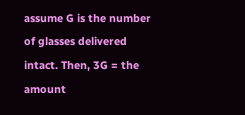assume G is the number of glasses delivered intact. Then, 3G = the amount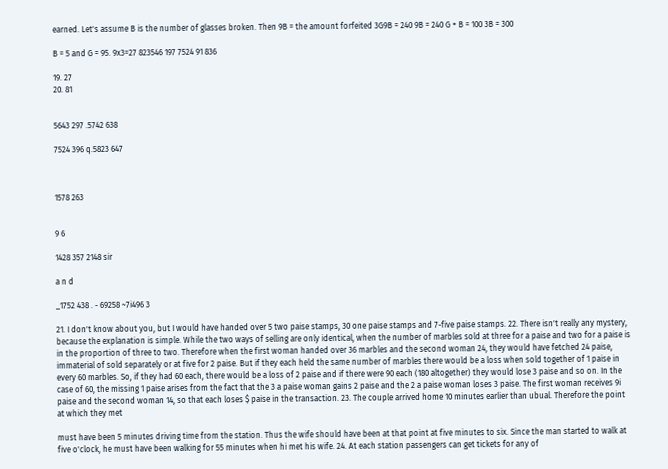earned. Let's assume B is the number of glasses broken. Then 9B = the amount forfeited 3G9B = 240 9B = 240 G + B = 100 3B = 300

B = 5 and G = 95. 9x3=27 823546 197 7524 91 836

19. 27
20. 81


5643 297 .5742 638

7524 396 q.5823 647



1578 263


9 6

1428 357 2148 sir

a n d

_1752 438 . - 69258 ~7i496 3

21. I don't know about you, but I would have handed over 5 two paise stamps, 30 one paise stamps and 7-five paise stamps. 22. There isn't really any mystery, because the explanation is simple. While the two ways of selling are only identical, when the number of marbles sold at three for a paise and two for a paise is in the proportion of three to two. Therefore when the first woman handed over 36 marbles and the second woman 24, they would have fetched 24 paise, immaterial of sold separately or at five for 2 paise. But if they each held the same number of marbles there would be a loss when sold together of 1 paise in every 60 marbles. So, if they had 60 each, there would be a loss of 2 paise and if there were 90 each (180 altogether) they would lose 3 paise and so on. In the case of 60, the missing 1 paise arises from the fact that the 3 a paise woman gains 2 paise and the 2 a paise woman loses 3 paise. The first woman receives 9i paise and the second woman 14, so that each loses $ paise in the transaction. 23. The couple arrived home 10 minutes earlier than ubual. Therefore the point at which they met

must have been 5 minutes driving time from the station. Thus the wife should have been at that point at five minutes to six. Since the man started to walk at five o'clock, he must have been walking for 55 minutes when hi met his wife. 24. At each station passengers can get tickets for any of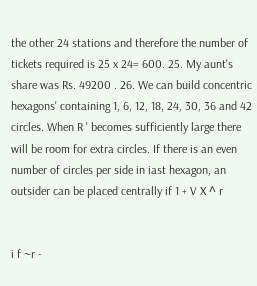the other 24 stations and therefore the number of tickets required is 25 x 24= 600. 25. My aunt's share was Rs. 49200 . 26. We can build concentric hexagons' containing 1, 6, 12, 18, 24, 30, 36 and 42 circles. When R ' becomes sufficiently large there will be room for extra circles. If there is an even number of circles per side in iast hexagon, an outsider can be placed centrally if 1 + V X ^ r


i f ~r -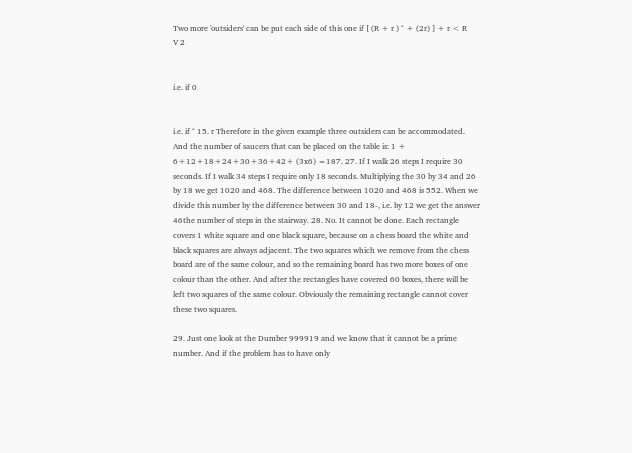Two more 'outsiders' can be put each side of this one if [ (R + r ) ^ + (2r) ] + r < R
V 2


i.e. if 0


i.e. if ^ 15. r Therefore in the given example three outsiders can be accommodated. And the number of saucers that can be placed on the table is: 1 + 6+12+18+24+30+36+42+ (3x6) =187. 27. If I walk 26 steps I require 30 seconds. If I walk 34 steps I require only 18 seconds. Multiplying the 30 by 34 and 26 by 18 we get 1020 and 468. The difference between 1020 and 468 is 552. When we divide this number by the difference between 30 and 18-, i.e. by 12 we get the answer 46the number of steps in the stairway. 28. No. It cannot be done. Each rectangle covers 1 white square and one black square, because on a chess board the white and black squares are always adjacent. The two squares which we remove from the chess board are of the same colour, and so the remaining board has two more boxes of one colour than the other. And after the rectangles have covered 60 boxes, there will be left two squares of the same colour. Obviously the remaining rectangle cannot cover these two squares.

29. Just one look at the Dumber 999919 and we know that it cannot be a prime number. And if the problem has to have only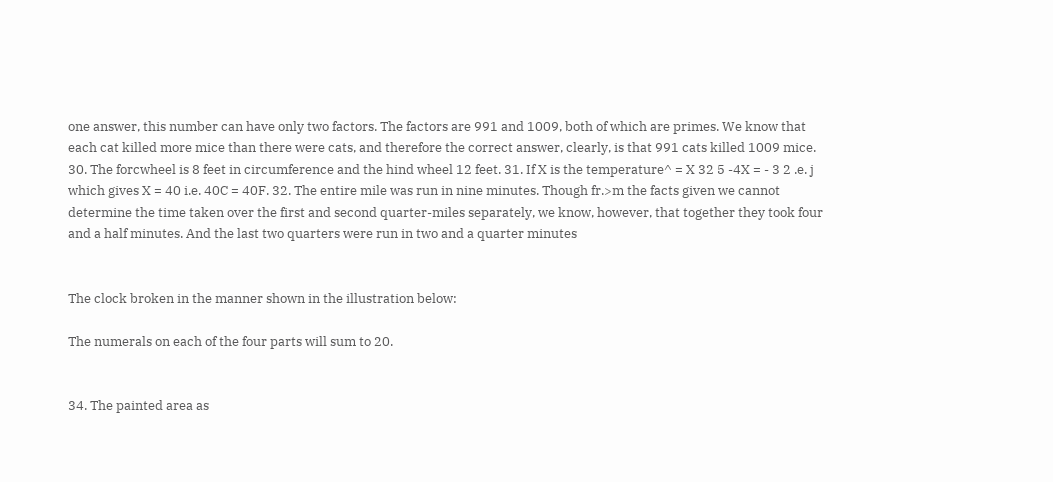one answer, this number can have only two factors. The factors are 991 and 1009, both of which are primes. We know that each cat killed more mice than there were cats, and therefore the correct answer, clearly, is that 991 cats killed 1009 mice. 30. The forcwheel is 8 feet in circumference and the hind wheel 12 feet. 31. If X is the temperature^ = X 32 5 -4X = - 3 2 .e. j which gives X = 40 i.e. 40C = 40F. 32. The entire mile was run in nine minutes. Though fr.>m the facts given we cannot determine the time taken over the first and second quarter-miles separately, we know, however, that together they took four and a half minutes. And the last two quarters were run in two and a quarter minutes


The clock broken in the manner shown in the illustration below:

The numerals on each of the four parts will sum to 20.


34. The painted area as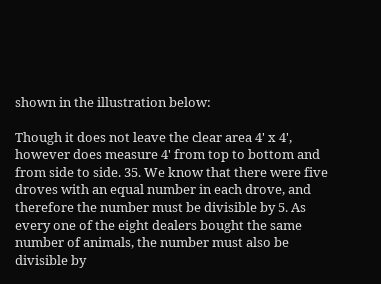shown in the illustration below:

Though it does not leave the clear area 4' x 4', however does measure 4' from top to bottom and from side to side. 35. We know that there were five droves with an equal number in each drove, and therefore the number must be divisible by 5. As every one of the eight dealers bought the same number of animals, the number must also be divisible by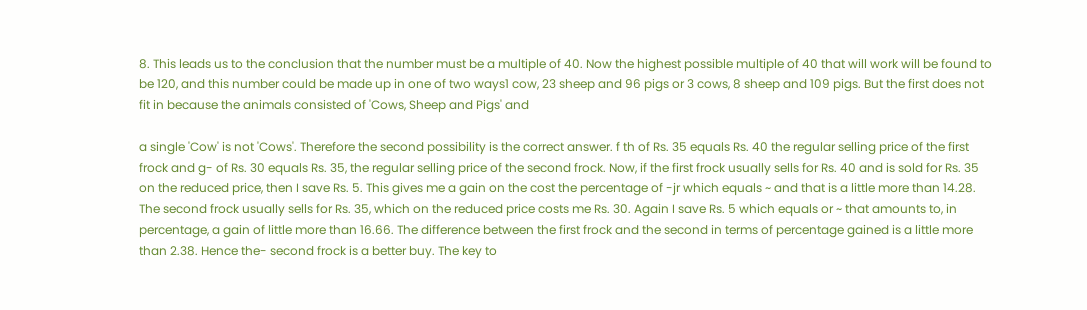8. This leads us to the conclusion that the number must be a multiple of 40. Now the highest possible multiple of 40 that will work will be found to be 120, and this number could be made up in one of two ways1 cow, 23 sheep and 96 pigs or 3 cows, 8 sheep and 109 pigs. But the first does not fit in because the animals consisted of 'Cows, Sheep and Pigs' and

a single 'Cow' is not 'Cows'. Therefore the second possibility is the correct answer. f th of Rs. 35 equals Rs. 40 the regular selling price of the first frock and g- of Rs. 30 equals Rs. 35, the regular selling price of the second frock. Now, if the first frock usually sells for Rs. 40 and is sold for Rs. 35 on the reduced price, then I save Rs. 5. This gives me a gain on the cost the percentage of -jr which equals ~ and that is a little more than 14.28. The second frock usually sells for Rs. 35, which on the reduced price costs me Rs. 30. Again I save Rs. 5 which equals or ~ that amounts to, in percentage, a gain of little more than 16.66. The difference between the first frock and the second in terms of percentage gained is a little more than 2.38. Hence the- second frock is a better buy. The key to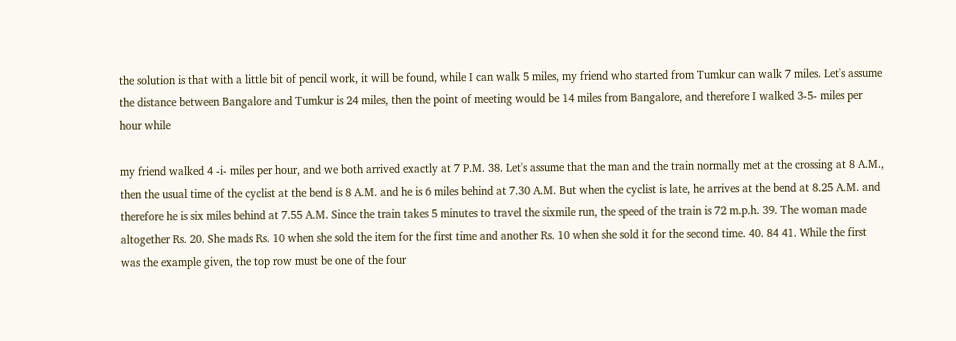the solution is that with a little bit of pencil work, it will be found, while I can walk 5 miles, my friend who started from Tumkur can walk 7 miles. Let's assume the distance between Bangalore and Tumkur is 24 miles, then the point of meeting would be 14 miles from Bangalore, and therefore I walked 3-5- miles per hour while

my friend walked 4 -i- miles per hour, and we both arrived exactly at 7 P.M. 38. Let's assume that the man and the train normally met at the crossing at 8 A.M., then the usual time of the cyclist at the bend is 8 A.M. and he is 6 miles behind at 7.30 A.M. But when the cyclist is late, he arrives at the bend at 8.25 A.M. and therefore he is six miles behind at 7.55 A.M. Since the train takes 5 minutes to travel the sixmile run, the speed of the train is 72 m.p.h. 39. The woman made altogether Rs. 20. She mads Rs. 10 when she sold the item for the first time and another Rs. 10 when she sold it for the second time. 40. 84 41. While the first was the example given, the top row must be one of the four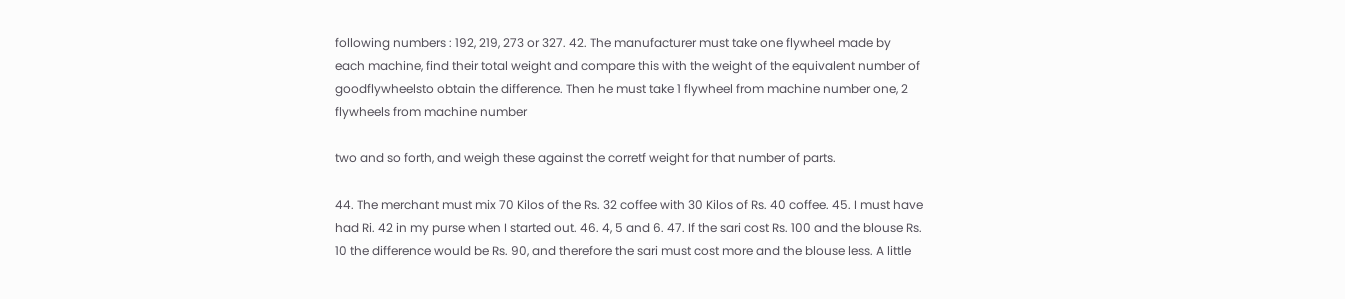following numbers : 192, 219, 273 or 327. 42. The manufacturer must take one flywheel made by each machine, find their total weight and compare this with the weight of the equivalent number of goodflywheelsto obtain the difference. Then he must take 1 flywheel from machine number one, 2 flywheels from machine number

two and so forth, and weigh these against the corretf weight for that number of parts.

44. The merchant must mix 70 Kilos of the Rs. 32 coffee with 30 Kilos of Rs. 40 coffee. 45. I must have had Ri. 42 in my purse when I started out. 46. 4, 5 and 6. 47. If the sari cost Rs. 100 and the blouse Rs. 10 the difference would be Rs. 90, and therefore the sari must cost more and the blouse less. A little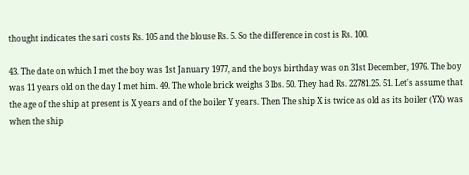thought indicates the sari costs Rs. 105 and the blouse Rs. 5. So the difference in cost is Rs. 100.

43. The date on which I met the boy was 1st January 1977, and the boys birthday was on 31st December, 1976. The boy was 11 years old on the day I met him. 49. The whole brick weighs 3 lbs. 50. They had Rs. 22781.25. 51. Let's assume that the age of the ship at present is X years and of the boiler Y years. Then The ship X is twice as old as its boiler (YX) was when the ship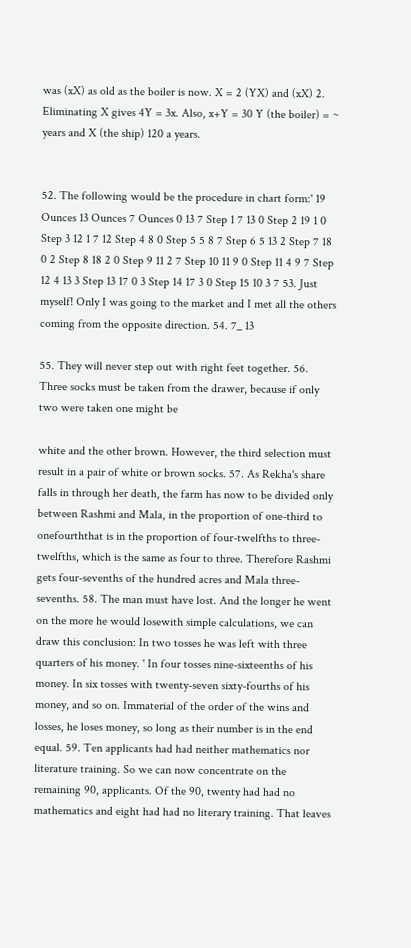was (xX) as old as the boiler is now. X = 2 (YX) and (xX) 2. Eliminating X gives 4Y = 3x. Also, x+Y = 30 Y (the boiler) = ~ years and X (the ship) 120 a years.


52. The following would be the procedure in chart form:' 19 Ounces 13 Ounces 7 Ounces 0 13 7 Step 1 7 13 0 Step 2 19 1 0 Step 3 12 1 7 12 Step 4 8 0 Step 5 5 8 7 Step 6 5 13 2 Step 7 18 0 2 Step 8 18 2 0 Step 9 11 2 7 Step 10 11 9 0 Step 11 4 9 7 Step 12 4 13 3 Step 13 17 0 3 Step 14 17 3 0 Step 15 10 3 7 53. Just myself! Only I was going to the market and I met all the others coming from the opposite direction. 54. 7_ 13

55. They will never step out with right feet together. 56. Three socks must be taken from the drawer, because if only two were taken one might be

white and the other brown. However, the third selection must result in a pair of white or brown socks. 57. As Rekha's share falls in through her death, the farm has now to be divided only between Rashmi and Mala, in the proportion of one-third to onefourththat is in the proportion of four-twelfths to three-twelfths, which is the same as four to three. Therefore Rashmi gets four-sevenths of the hundred acres and Mala three-sevenths. 58. The man must have lost. And the longer he went on the more he would losewith simple calculations, we can draw this conclusion: In two tosses he was left with three quarters of his money. ' In four tosses nine-sixteenths of his money. In six tosses with twenty-seven sixty-fourths of his money, and so on. Immaterial of the order of the wins and losses, he loses money, so long as their number is in the end equal. 59. Ten applicants had had neither mathematics nor literature training. So we can now concentrate on the remaining 90, applicants. Of the 90, twenty had had no mathematics and eight had had no literary training. That leaves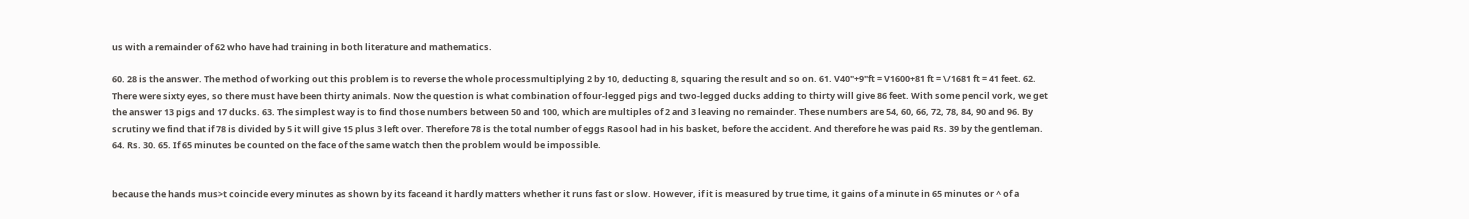us with a remainder of 62 who have had training in both literature and mathematics.

60. 28 is the answer. The method of working out this problem is to reverse the whole processmultiplying 2 by 10, deducting 8, squaring the result and so on. 61. V40"+9"ft = V1600+81 ft = \/1681 ft = 41 feet. 62. There were sixty eyes, so there must have been thirty animals. Now the question is what combination of four-legged pigs and two-legged ducks adding to thirty will give 86 feet. With some pencil vork, we get the answer 13 pigs and 17 ducks. 63. The simplest way is to find those numbers between 50 and 100, which are multiples of 2 and 3 leaving no remainder. These numbers are 54, 60, 66, 72, 78, 84, 90 and 96. By scrutiny we find that if 78 is divided by 5 it will give 15 plus 3 left over. Therefore 78 is the total number of eggs Rasool had in his basket, before the accident. And therefore he was paid Rs. 39 by the gentleman. 64. Rs. 30. 65. If 65 minutes be counted on the face of the same watch then the problem would be impossible.


because the hands mus>t coincide every minutes as shown by its faceand it hardly matters whether it runs fast or slow. However, if it is measured by true time, it gains of a minute in 65 minutes or ^ of a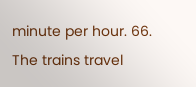minute per hour. 66. The trains travel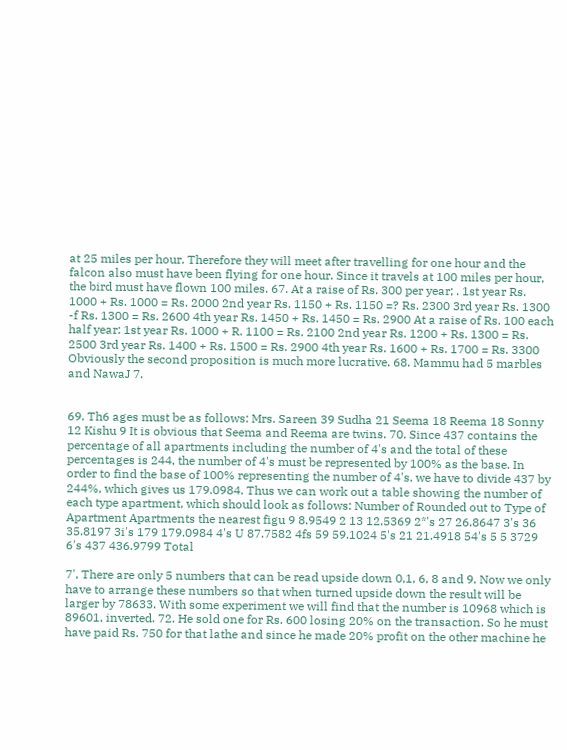at 25 miles per hour. Therefore they will meet after travelling for one hour and the falcon also must have been flying for one hour. Since it travels at 100 miles per hour, the bird must have flown 100 miles. 67. At a raise of Rs. 300 per year; . 1st year Rs. 1000 + Rs. 1000 = Rs. 2000 2nd year Rs. 1150 + Rs. 1150 =? Rs. 2300 3rd year Rs. 1300 -f Rs. 1300 = Rs. 2600 4th year Rs. 1450 + Rs. 1450 = Rs. 2900 At a raise of Rs. 100 each half year: 1st year Rs. 1000 + R. 1100 = Rs. 2100 2nd year Rs. 1200 + Rs. 1300 = Rs. 2500 3rd year Rs. 1400 + Rs. 1500 = Rs. 2900 4th year Rs. 1600 + Rs. 1700 = Rs. 3300 Obviously the second proposition is much more lucrative. 68. Mammu had 5 marbles and NawaJ 7.


69. Th6 ages must be as follows: Mrs. Sareen 39 Sudha 21 Seema 18 Reema 18 Sonny 12 Kishu 9 It is obvious that Seema and Reema are twins. 70. Since 437 contains the percentage of all apartments including the number of 4's and the total of these percentages is 244, the number of 4's must be represented by 100% as the base. In order to find the base of 100% representing the number of 4's. we have to divide 437 by 244%, which gives us 179.0984. Thus we can work out a table showing the number of each type apartment, which should look as follows: Number of Rounded out to Type of Apartment Apartments the nearest figu 9 8.9549 2 13 12.5369 2*'s 27 26.8647 3's 36 35.8197 3i's 179 179.0984 4's U 87.7582 4fs 59 59.1024 5's 21 21.4918 54's 5 5 3729 6's 437 436.9799 Total

7', There are only 5 numbers that can be read upside down 0,1, 6, 8 and 9. Now we only have to arrange these numbers so that when turned upside down the result will be larger by 78633. With some experiment we will find that the number is 10968 which is 89601, inverted. 72. He sold one for Rs. 600 losing 20% on the transaction. So he must have paid Rs. 750 for that lathe and since he made 20% profit on the other machine he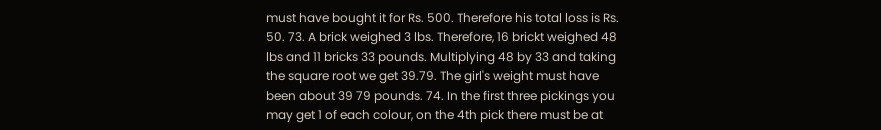must have bought it for Rs. 500. Therefore his total loss is Rs. 50. 73. A brick weighed 3 lbs. Therefore, 16 brickt weighed 48 lbs and 11 bricks 33 pounds. Multiplying 48 by 33 and taking the square root we get 39.79. The girl's weight must have been about 39 79 pounds. 74. In the first three pickings you may get 1 of each colour, on the 4th pick there must be at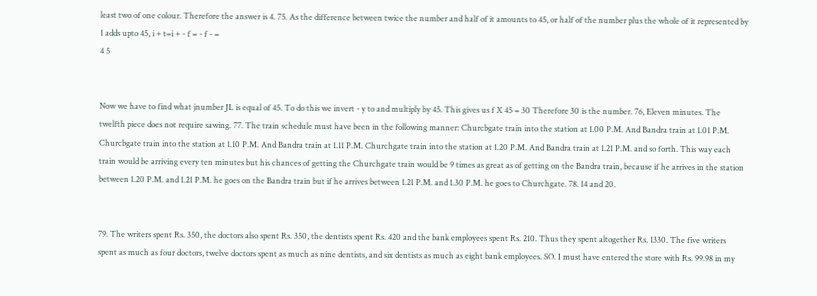least two of one colour. Therefore the answer is 4. 75. As the difference between twice the number and half of it amounts to 45, or half of the number plus the whole of it represented by 1 adds upto 45, i + t=i + - f = - f - =
4 5


Now we have to find what jnumber JL is equal of 45. To do this we invert - y to and multiply by 45. This gives us f X 45 = 30 Therefore 30 is the number. 76, Eleven minutes. The twelfth piece does not require sawing. 77. The train schedule must have been in the following manner: Churcbgate train into the station at 1.00 P.M. And Bandra train at 1.01 P.M. Churcbgate train into the station at 1.10 P.M. And Bandra train at 1.11 P.M. Churchgate train into the station at 1.20 P.M. And Bandra train at 1.21 P.M. and so forth. This way each train would be arriving every ten minutes but his chances of getting the Churchgate train would be 9 times as great as of getting on the Bandra train, because if he arrives in the station between 1.20 P.M. and 1.21 P.M. he goes on the Bandra train but if he arrives between 1.21 P.M. and 1.30 P.M. he goes to Churchgate. 78. 14 and 20.


79. The writers spent Rs. 350, the doctors also spent Rs. 350, the dentists spent Rs. 420 and the bank employees spent Rs. 210. Thus they spent altogether Rs. 1330. The five writers spent as much as four doctors, twelve doctors spent as much as nine dentists, and six dentists as much as eight bank employees. SO. I must have entered the store with Rs. 99.98 in my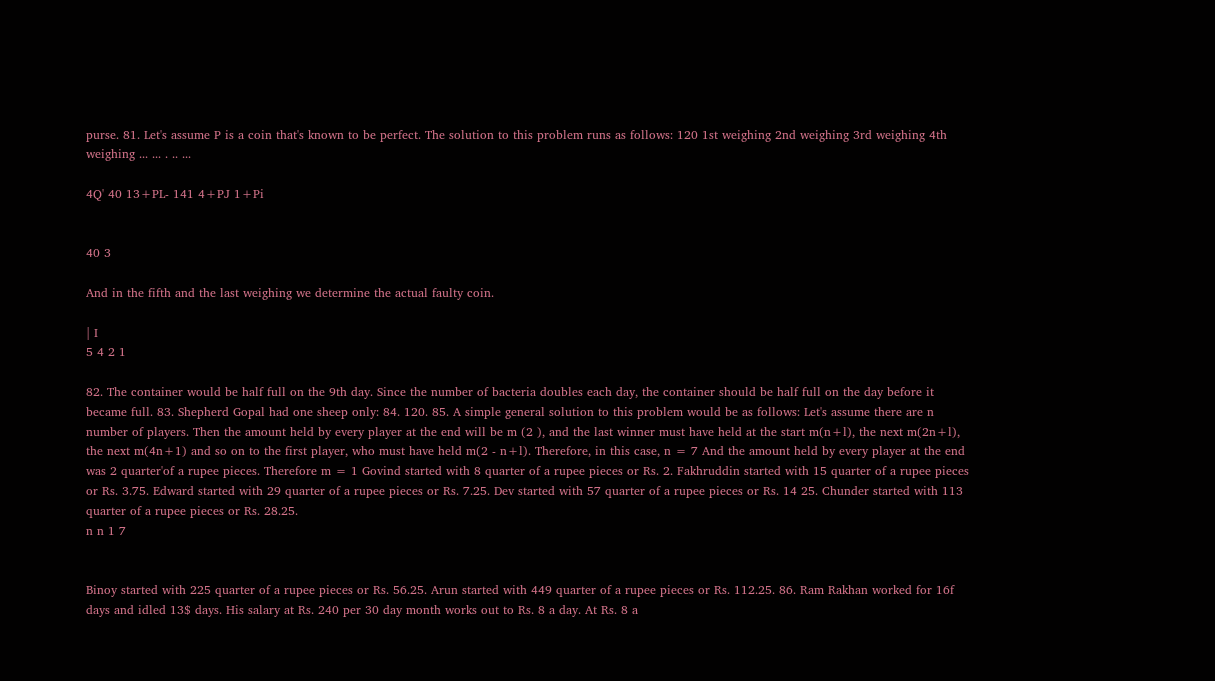purse. 81. Let's assume P is a coin that's known to be perfect. The solution to this problem runs as follows: 120 1st weighing 2nd weighing 3rd weighing 4th weighing ... ... . .. ...

4Q' 40 13+PL- 141 4+PJ 1+Pi


40 3

And in the fifth and the last weighing we determine the actual faulty coin.

| I
5 4 2 1

82. The container would be half full on the 9th day. Since the number of bacteria doubles each day, the container should be half full on the day before it became full. 83. Shepherd Gopal had one sheep only: 84. 120. 85. A simple general solution to this problem would be as follows: Let's assume there are n number of players. Then the amount held by every player at the end will be m (2 ), and the last winner must have held at the start m(n+l), the next m(2n+l), the next m(4n+1) and so on to the first player, who must have held m(2 - n+l). Therefore, in this case, n = 7 And the amount held by every player at the end was 2 quarter'of a rupee pieces. Therefore m = 1 Govind started with 8 quarter of a rupee pieces or Rs. 2. Fakhruddin started with 15 quarter of a rupee pieces or Rs. 3.75. Edward started with 29 quarter of a rupee pieces or Rs. 7.25. Dev started with 57 quarter of a rupee pieces or Rs. 14 25. Chunder started with 113 quarter of a rupee pieces or Rs. 28.25.
n n 1 7


Binoy started with 225 quarter of a rupee pieces or Rs. 56.25. Arun started with 449 quarter of a rupee pieces or Rs. 112.25. 86. Ram Rakhan worked for 16f days and idled 13$ days. His salary at Rs. 240 per 30 day month works out to Rs. 8 a day. At Rs. 8 a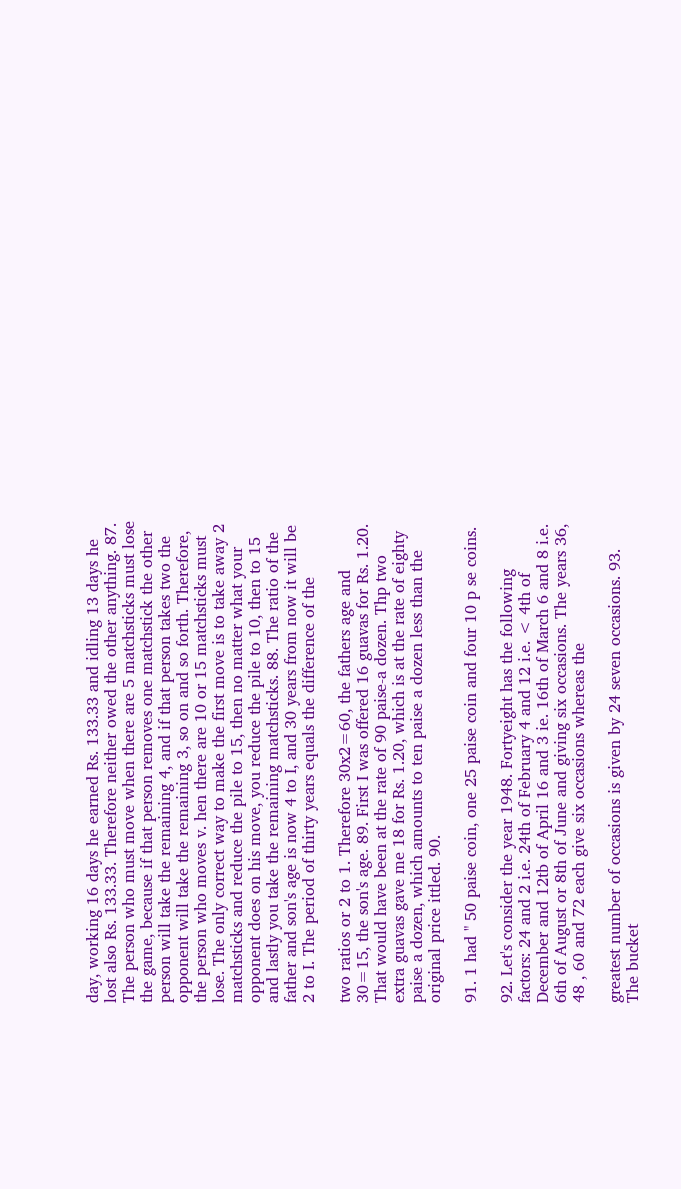day, working 16 days he earned Rs. 133.33 and idling 13 days he lost also Rs. 133.33. Therefore neither owed the other anything. 87. The person who must move when there are 5 matchsticks must lose the game, because if that person removes one matchstick the other person will take the remaining 4, and if that person takes two the opponent will take the remaining 3, so on and so forth. Therefore, the person who moves v. hen there are 10 or 15 matchsticks must lose. The only correct way to make the first move is to take away 2 matchsticks and reduce the pile to 15, then no matter what your opponent does on his move, you reduce the pile to 10, then to 15 and lastly you take the remaining matchsticks. 88. The ratio of the father and son's age is now 4 to I, and 30 years from now it will be 2 to I. The period of thirty years equals the difference of the

two ratios or 2 to 1. Therefore 30x2=60, the fathers age and 30=15, the son's age. 89. First I was offered 16 guavas for Rs. 1.20. That would have been at the rate of 90 paise-a dozen. Thp two extra guavas gave me 18 for Rs. 1.20, which is at the rate of eighty paise a dozen, which amounts to ten paise a dozen less than the original price ittled. 90.

91. 1 had " 50 paise coin, one 25 paise coin and four 10 p se coins.

92. Let's consider the year 1948. Fortyeight has the following factors: 24 and 2 i.e. 24th of February 4 and 12 i.e. < 4th of December and 12tb of April 16 and 3 ie. 16th of March 6 and 8 i.e. 6th of August or 8th of June and giving six occasions. The years 36, 48 , 60 and 72 each give six occasions whereas the

greatest number of occasions is given by 24 seven occasions. 93. The bucket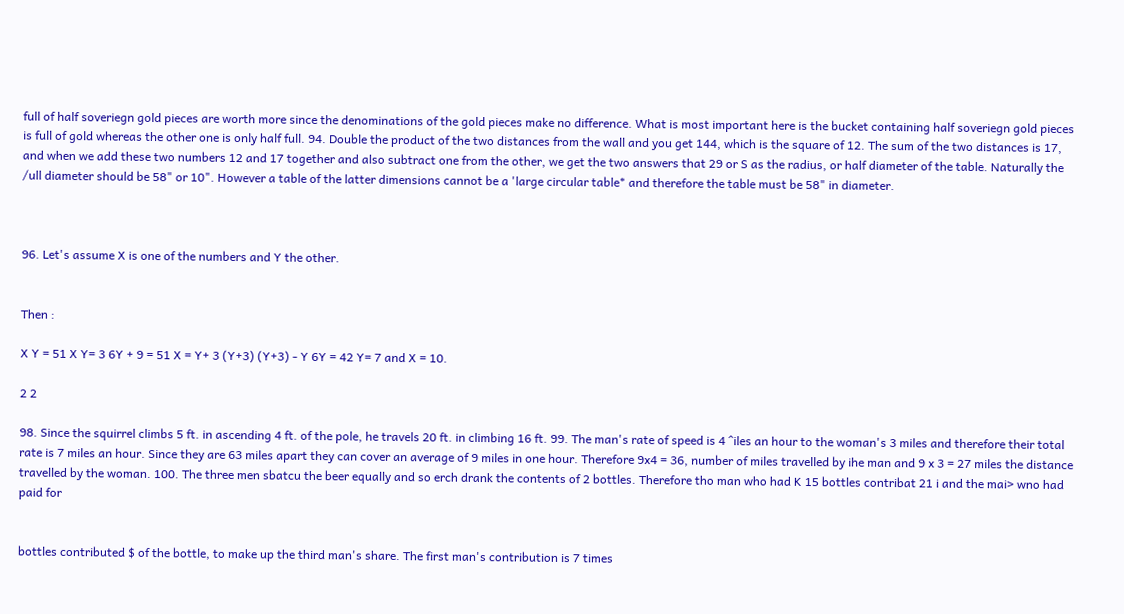full of half soveriegn gold pieces are worth more since the denominations of the gold pieces make no difference. What is most important here is the bucket containing half soveriegn gold pieces is full of gold whereas the other one is only half full. 94. Double the product of the two distances from the wall and you get 144, which is the square of 12. The sum of the two distances is 17, and when we add these two numbers 12 and 17 together and also subtract one from the other, we get the two answers that 29 or S as the radius, or half diameter of the table. Naturally the /ull diameter should be 58" or 10". However a table of the latter dimensions cannot be a 'large circular table* and therefore the table must be 58" in diameter.



96. Let's assume X is one of the numbers and Y the other.


Then :

X Y = 51 X Y= 3 6Y + 9 = 51 X = Y+ 3 (Y+3) (Y+3) - Y 6Y = 42 Y= 7 and X = 10.

2 2

98. Since the squirrel climbs 5 ft. in ascending 4 ft. of the pole, he travels 20 ft. in climbing 16 ft. 99. The man's rate of speed is 4 ^iles an hour to the woman's 3 miles and therefore their total rate is 7 miles an hour. Since they are 63 miles apart they can cover an average of 9 miles in one hour. Therefore 9x4 = 36, number of miles travelled by ihe man and 9 x 3 = 27 miles the distance travelled by the woman. 100. The three men sbatcu the beer equally and so erch drank the contents of 2 bottles. Therefore tho man who had K 15 bottles contribat 21 i and the mai> wno had paid for


bottles contributed $ of the bottle, to make up the third man's share. The first man's contribution is 7 times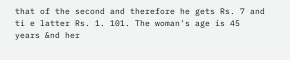that of the second and therefore he gets Rs. 7 and ti e latter Rs. 1. 101. The woman's age is 45 years &nd her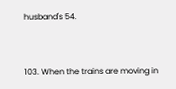husband's 54.


103. When the trains are moving in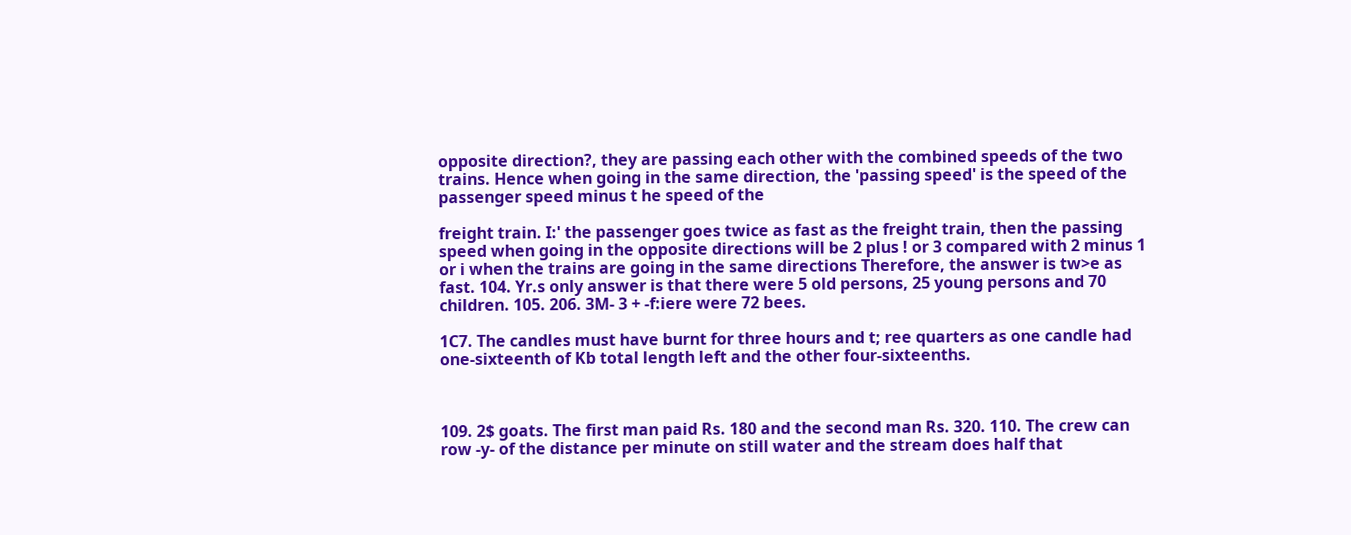opposite direction?, they are passing each other with the combined speeds of the two trains. Hence when going in the same direction, the 'passing speed' is the speed of the passenger speed minus t he speed of the

freight train. I:' the passenger goes twice as fast as the freight train, then the passing speed when going in the opposite directions will be 2 plus ! or 3 compared with 2 minus 1 or i when the trains are going in the same directions Therefore, the answer is tw>e as fast. 104. Yr.s only answer is that there were 5 old persons, 25 young persons and 70 children. 105. 206. 3M- 3 + -f:iere were 72 bees.

1C7. The candles must have burnt for three hours and t; ree quarters as one candle had one-sixteenth of Kb total length left and the other four-sixteenths.



109. 2$ goats. The first man paid Rs. 180 and the second man Rs. 320. 110. The crew can row -y- of the distance per minute on still water and the stream does half that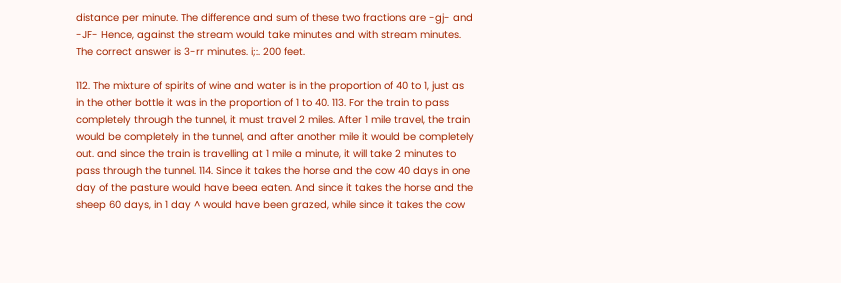distance per minute. The difference and sum of these two fractions are -gj- and -JF- Hence, against the stream would take minutes and with stream minutes. The correct answer is 3-rr minutes. i;:. 200 feet.

112. The mixture of spirits of wine and water is in the proportion of 40 to 1, just as in the other bottle it was in the proportion of 1 to 40. 113. For the train to pass completely through the tunnel, it must travel 2 miles. After 1 mile travel, the train would be completely in the tunnel, and after another mile it would be completely out. and since the train is travelling at 1 mile a minute, it will take 2 minutes to pass through the tunnel. 114. Since it takes the horse and the cow 40 days in one day of the pasture would have beea eaten. And since it takes the horse and the sheep 60 days, in 1 day ^ would have been grazed, while since it takes the cow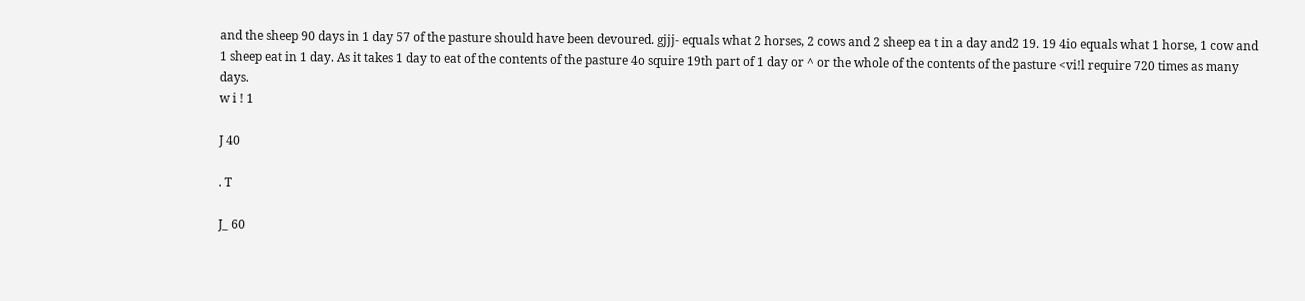and the sheep 90 days in 1 day 57 of the pasture should have been devoured. gjjj- equals what 2 horses, 2 cows and 2 sheep ea t in a day and2 19. 19 4io equals what 1 horse, 1 cow and 1 sheep eat in 1 day. As it takes 1 day to eat of the contents of the pasture 4o squire 19th part of 1 day or ^ or the whole of the contents of the pasture <vi!l require 720 times as many days.
w i ! 1

J 40

. T

J_ 60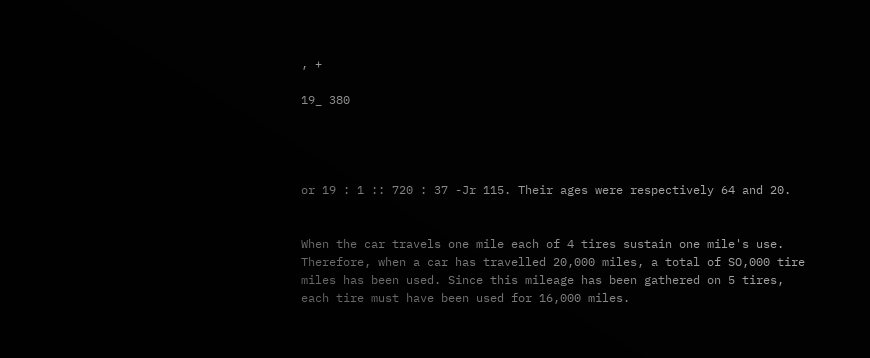, +

19_ 380




or 19 : 1 :: 720 : 37 -Jr 115. Their ages were respectively 64 and 20.


When the car travels one mile each of 4 tires sustain one mile's use. Therefore, when a car has travelled 20,000 miles, a total of SO,000 tire miles has been used. Since this mileage has been gathered on 5 tires, each tire must have been used for 16,000 miles.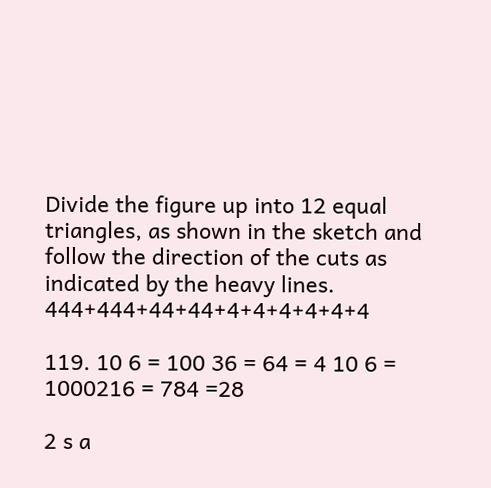Divide the figure up into 12 equal triangles, as shown in the sketch and follow the direction of the cuts as indicated by the heavy lines. 444+444+44+44+4+4+4+4+4+4

119. 10 6 = 100 36 = 64 = 4 10 6 = 1000216 = 784 =28

2 s a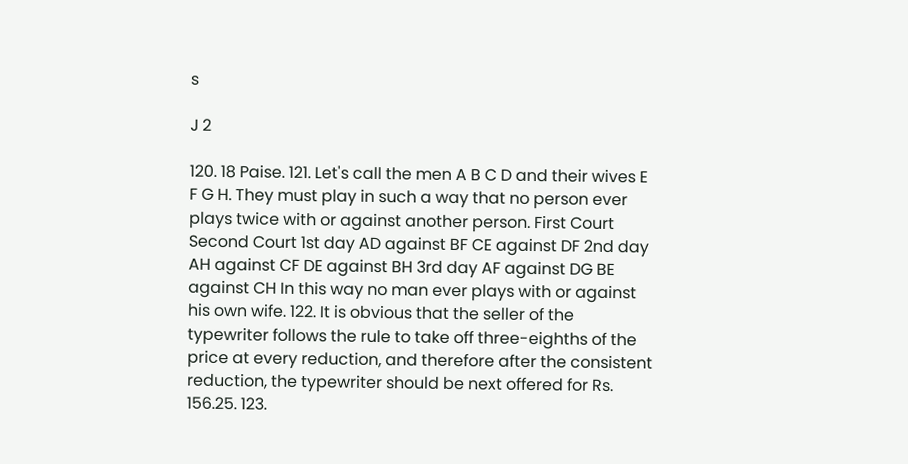s

J 2

120. 18 Paise. 121. Let's call the men A B C D and their wives E F G H. They must play in such a way that no person ever plays twice with or against another person. First Court Second Court 1st day AD against BF CE against DF 2nd day AH against CF DE against BH 3rd day AF against DG BE against CH In this way no man ever plays with or against his own wife. 122. It is obvious that the seller of the typewriter follows the rule to take off three-eighths of the price at every reduction, and therefore after the consistent reduction, the typewriter should be next offered for Rs. 156.25. 123.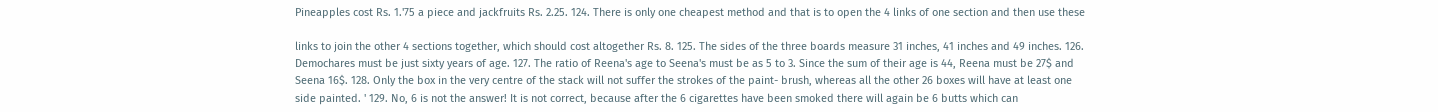Pineapples cost Rs. 1.'75 a piece and jackfruits Rs. 2.25. 124. There is only one cheapest method and that is to open the 4 links of one section and then use these

links to join the other 4 sections together, which should cost altogether Rs. 8. 125. The sides of the three boards measure 31 inches, 41 inches and 49 inches. 126. Demochares must be just sixty years of age. 127. The ratio of Reena's age to Seena's must be as 5 to 3. Since the sum of their age is 44, Reena must be 27$ and Seena 16$. 128. Only the box in the very centre of the stack will not suffer the strokes of the paint- brush, whereas all the other 26 boxes will have at least one side painted. ' 129. No, 6 is not the answer! It is not correct, because after the 6 cigarettes have been smoked there will again be 6 butts which can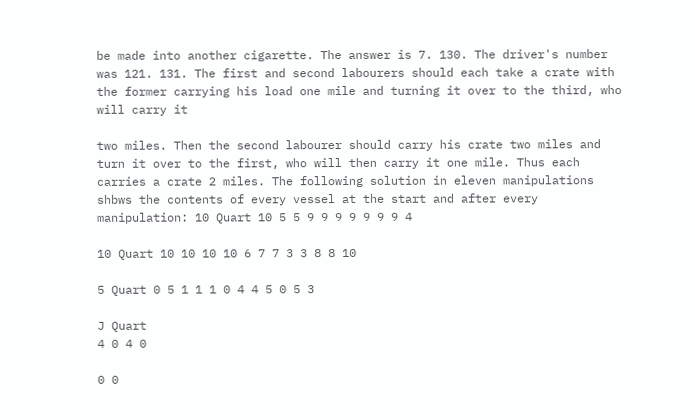be made into another cigarette. The answer is 7. 130. The driver's number was 121. 131. The first and second labourers should each take a crate with the former carrying his load one mile and turning it over to the third, who will carry it

two miles. Then the second labourer should carry his crate two miles and turn it over to the first, who will then carry it one mile. Thus each carries a crate 2 miles. The following solution in eleven manipulations shbws the contents of every vessel at the start and after every manipulation: 10 Quart 10 5 5 9 9 9 9 9 9 9 4

10 Quart 10 10 10 10 6 7 7 3 3 8 8 10

5 Quart 0 5 1 1 1 0 4 4 5 0 5 3

J Quart
4 0 4 0

0 0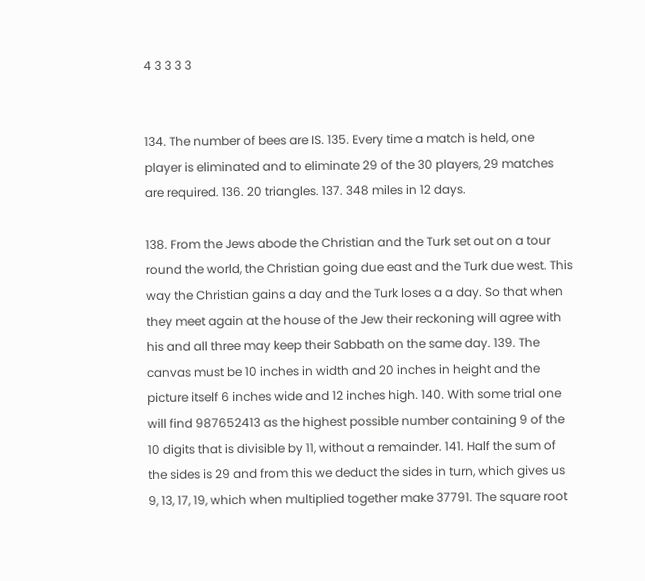4 3 3 3 3


134. The number of bees are IS. 135. Every time a match is held, one player is eliminated and to eliminate 29 of the 30 players, 29 matches are required. 136. 20 triangles. 137. 348 miles in 12 days.

138. From the Jews abode the Christian and the Turk set out on a tour round the world, the Christian going due east and the Turk due west. This way the Christian gains a day and the Turk loses a a day. So that when they meet again at the house of the Jew their reckoning will agree with his and all three may keep their Sabbath on the same day. 139. The canvas must be 10 inches in width and 20 inches in height and the picture itself 6 inches wide and 12 inches high. 140. With some trial one will find 987652413 as the highest possible number containing 9 of the 10 digits that is divisible by 11, without a remainder. 141. Half the sum of the sides is 29 and from this we deduct the sides in turn, which gives us 9, 13, 17, 19, which when multiplied together make 37791. The square root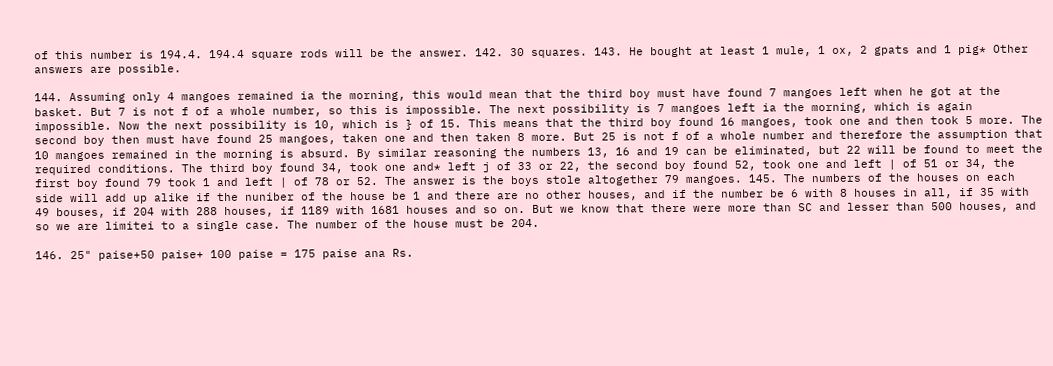of this number is 194.4. 194.4 square rods will be the answer. 142. 30 squares. 143. He bought at least 1 mule, 1 ox, 2 gpats and 1 pig* Other answers are possible.

144. Assuming only 4 mangoes remained ia the morning, this would mean that the third boy must have found 7 mangoes left when he got at the basket. But 7 is not f of a whole number, so this is impossible. The next possibility is 7 mangoes left ia the morning, which is again impossible. Now the next possibility is 10, which is } of 15. This means that the third boy found 16 mangoes, took one and then took 5 more. The second boy then must have found 25 mangoes, taken one and then taken 8 more. But 25 is not f of a whole number and therefore the assumption that 10 mangoes remained in the morning is absurd. By similar reasoning the numbers 13, 16 and 19 can be eliminated, but 22 will be found to meet the required conditions. The third boy found 34, took one and* left j of 33 or 22, the second boy found 52, took one and left | of 51 or 34, the first boy found 79 took 1 and left | of 78 or 52. The answer is the boys stole altogether 79 mangoes. 145. The numbers of the houses on each side will add up alike if the nuniber of the house be 1 and there are no other houses, and if the number be 6 with 8 houses in all, if 35 with 49 bouses, if 204 with 288 houses, if 1189 with 1681 houses and so on. But we know that there were more than SC and lesser than 500 houses, and so we are limitei to a single case. The number of the house must be 204.

146. 25" paise+50 paise+ 100 paise = 175 paise ana Rs.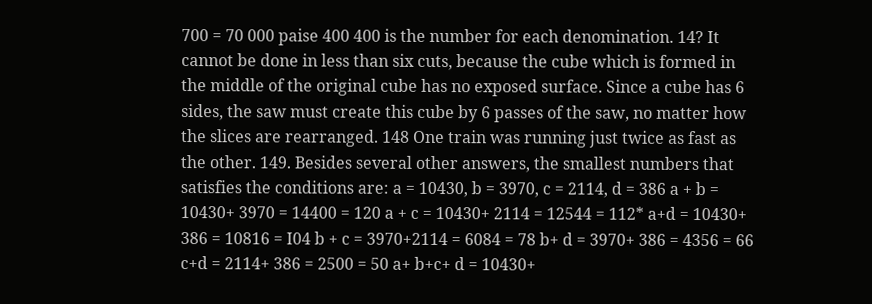700 = 70 000 paise 400 400 is the number for each denomination. 14? It cannot be done in less than six cuts, because the cube which is formed in the middle of the original cube has no exposed surface. Since a cube has 6 sides, the saw must create this cube by 6 passes of the saw, no matter how the slices are rearranged. 148 One train was running just twice as fast as the other. 149. Besides several other answers, the smallest numbers that satisfies the conditions are: a = 10430, b = 3970, c = 2114, d = 386 a + b = 10430+ 3970 = 14400 = 120 a + c = 10430+ 2114 = 12544 = 112* a+d = 10430+ 386 = 10816 = I04 b + c = 3970+2114 = 6084 = 78 b+ d = 3970+ 386 = 4356 = 66 c+d = 2114+ 386 = 2500 = 50 a+ b+c+ d = 10430+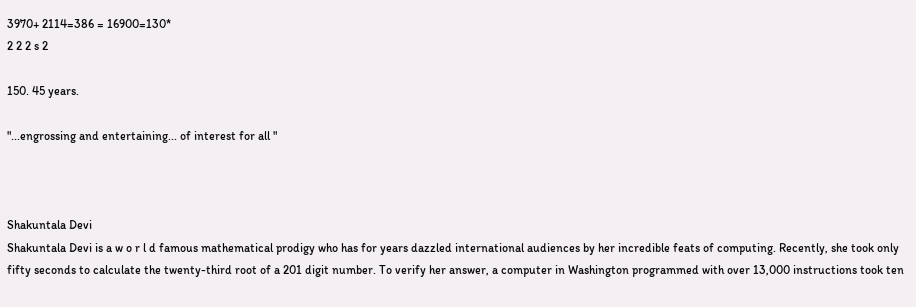3970+ 2114=386 = 16900=130*
2 2 2 s 2

150. 45 years.

"...engrossing and entertaining... of interest for all "



Shakuntala Devi
Shakuntala Devi is a w o r l d famous mathematical prodigy who has for years dazzled international audiences by her incredible feats of computing. Recently, she took only fifty seconds to calculate the twenty-third root of a 201 digit number. To verify her answer, a computer in Washington programmed with over 13,000 instructions took ten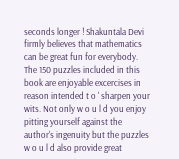seconds longer ! Shakuntala Devi firmly believes that mathematics can be great fun for everybody. The 150 puzzles included in this book are enjoyable excercises in reason intended t o ' sharpen your wits. Not only w o u l d you enjoy pitting yourself against the author's ingenuity but the puzzles w o u l d also provide great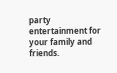party entertainment for your family and friends.